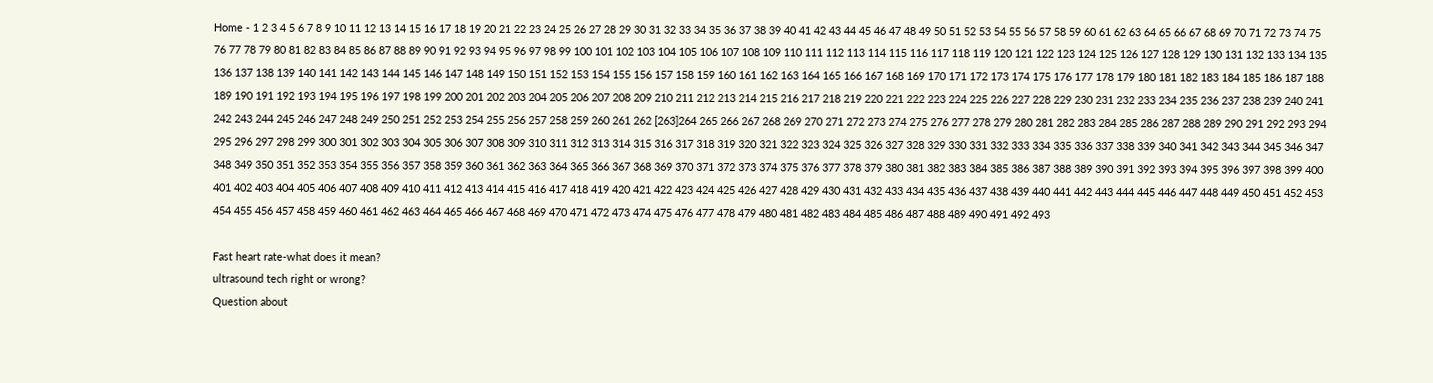Home - 1 2 3 4 5 6 7 8 9 10 11 12 13 14 15 16 17 18 19 20 21 22 23 24 25 26 27 28 29 30 31 32 33 34 35 36 37 38 39 40 41 42 43 44 45 46 47 48 49 50 51 52 53 54 55 56 57 58 59 60 61 62 63 64 65 66 67 68 69 70 71 72 73 74 75 76 77 78 79 80 81 82 83 84 85 86 87 88 89 90 91 92 93 94 95 96 97 98 99 100 101 102 103 104 105 106 107 108 109 110 111 112 113 114 115 116 117 118 119 120 121 122 123 124 125 126 127 128 129 130 131 132 133 134 135 136 137 138 139 140 141 142 143 144 145 146 147 148 149 150 151 152 153 154 155 156 157 158 159 160 161 162 163 164 165 166 167 168 169 170 171 172 173 174 175 176 177 178 179 180 181 182 183 184 185 186 187 188 189 190 191 192 193 194 195 196 197 198 199 200 201 202 203 204 205 206 207 208 209 210 211 212 213 214 215 216 217 218 219 220 221 222 223 224 225 226 227 228 229 230 231 232 233 234 235 236 237 238 239 240 241 242 243 244 245 246 247 248 249 250 251 252 253 254 255 256 257 258 259 260 261 262 [263]264 265 266 267 268 269 270 271 272 273 274 275 276 277 278 279 280 281 282 283 284 285 286 287 288 289 290 291 292 293 294 295 296 297 298 299 300 301 302 303 304 305 306 307 308 309 310 311 312 313 314 315 316 317 318 319 320 321 322 323 324 325 326 327 328 329 330 331 332 333 334 335 336 337 338 339 340 341 342 343 344 345 346 347 348 349 350 351 352 353 354 355 356 357 358 359 360 361 362 363 364 365 366 367 368 369 370 371 372 373 374 375 376 377 378 379 380 381 382 383 384 385 386 387 388 389 390 391 392 393 394 395 396 397 398 399 400 401 402 403 404 405 406 407 408 409 410 411 412 413 414 415 416 417 418 419 420 421 422 423 424 425 426 427 428 429 430 431 432 433 434 435 436 437 438 439 440 441 442 443 444 445 446 447 448 449 450 451 452 453 454 455 456 457 458 459 460 461 462 463 464 465 466 467 468 469 470 471 472 473 474 475 476 477 478 479 480 481 482 483 484 485 486 487 488 489 490 491 492 493

Fast heart rate-what does it mean?
ultrasound tech right or wrong?
Question about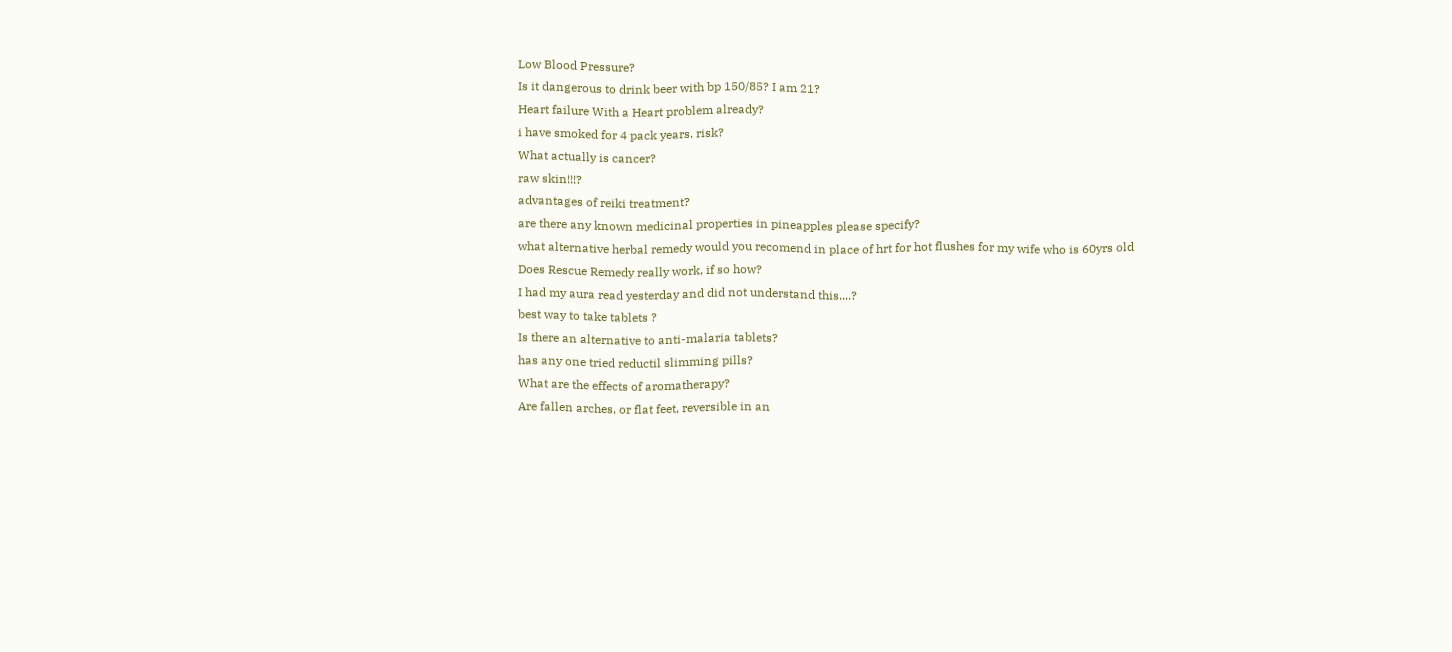Low Blood Pressure?
Is it dangerous to drink beer with bp 150/85? I am 21?
Heart failure With a Heart problem already?
i have smoked for 4 pack years. risk?
What actually is cancer?
raw skin!!!?
advantages of reiki treatment?
are there any known medicinal properties in pineapples please specify?
what alternative herbal remedy would you recomend in place of hrt for hot flushes for my wife who is 60yrs old
Does Rescue Remedy really work, if so how?
I had my aura read yesterday and did not understand this....?
best way to take tablets ?
Is there an alternative to anti-malaria tablets?
has any one tried reductil slimming pills?
What are the effects of aromatherapy?
Are fallen arches, or flat feet, reversible in an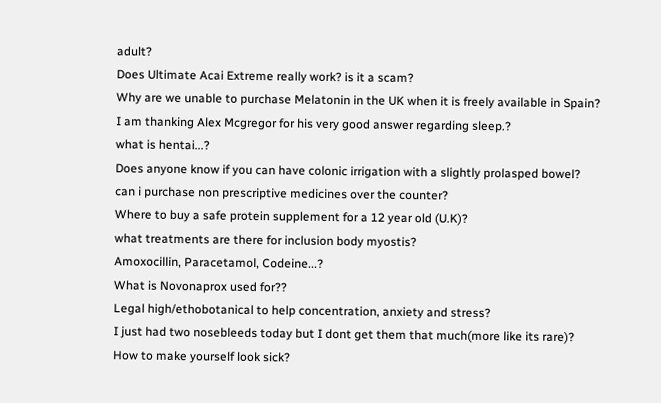adult?
Does Ultimate Acai Extreme really work? is it a scam?
Why are we unable to purchase Melatonin in the UK when it is freely available in Spain?
I am thanking Alex Mcgregor for his very good answer regarding sleep.?
what is hentai...?
Does anyone know if you can have colonic irrigation with a slightly prolasped bowel?
can i purchase non prescriptive medicines over the counter?
Where to buy a safe protein supplement for a 12 year old (U.K)?
what treatments are there for inclusion body myostis?
Amoxocillin, Paracetamol, Codeine...?
What is Novonaprox used for??
Legal high/ethobotanical to help concentration, anxiety and stress?
I just had two nosebleeds today but I dont get them that much(more like its rare)?
How to make yourself look sick?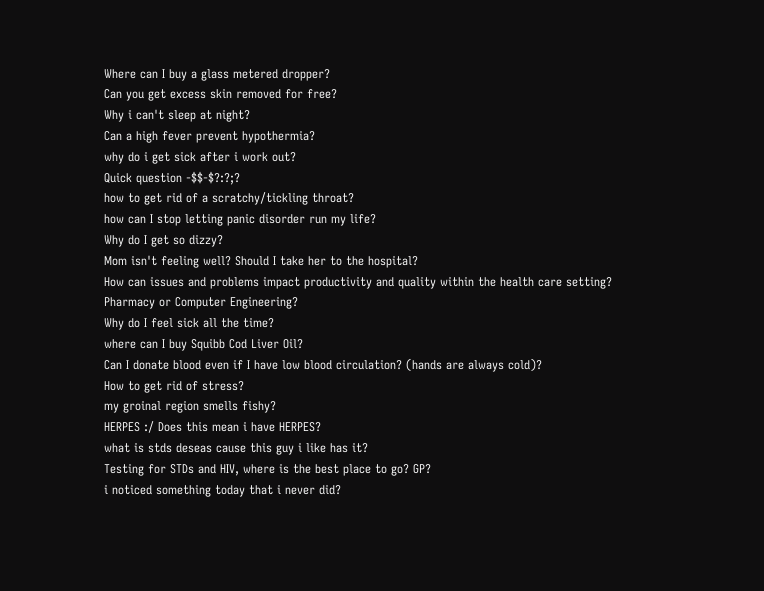Where can I buy a glass metered dropper?
Can you get excess skin removed for free?
Why i can't sleep at night?
Can a high fever prevent hypothermia?
why do i get sick after i work out?
Quick question -$$-$?:?;?
how to get rid of a scratchy/tickling throat?
how can I stop letting panic disorder run my life?
Why do I get so dizzy?
Mom isn't feeling well? Should I take her to the hospital?
How can issues and problems impact productivity and quality within the health care setting?
Pharmacy or Computer Engineering?
Why do I feel sick all the time?
where can I buy Squibb Cod Liver Oil?
Can I donate blood even if I have low blood circulation? (hands are always cold)?
How to get rid of stress?
my groinal region smells fishy?
HERPES :/ Does this mean i have HERPES?
what is stds deseas cause this guy i like has it?
Testing for STDs and HIV, where is the best place to go? GP?
i noticed something today that i never did?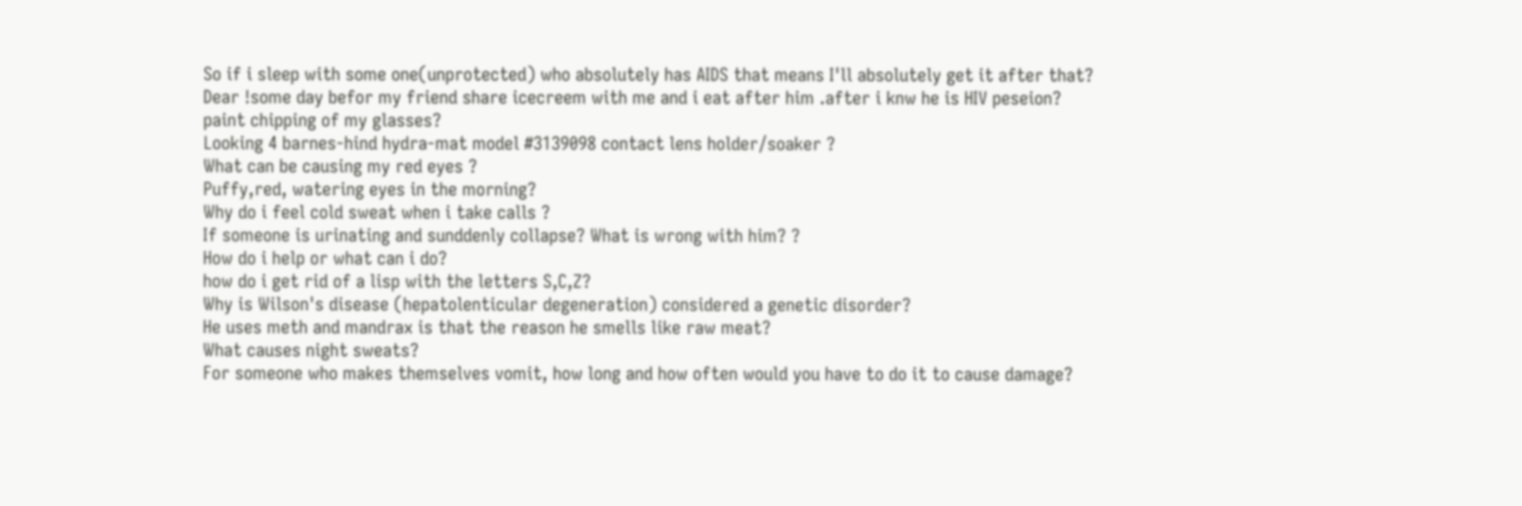So if i sleep with some one(unprotected) who absolutely has AIDS that means I'll absolutely get it after that?
Dear !some day befor my friend share icecreem with me and i eat after him .after i knw he is HIV peseion?
paint chipping of my glasses?
Looking 4 barnes-hind hydra-mat model #3139098 contact lens holder/soaker ?
What can be causing my red eyes ?
Puffy,red, watering eyes in the morning?
Why do i feel cold sweat when i take calls ?
If someone is urinating and sunddenly collapse? What is wrong with him? ?
How do i help or what can i do?
how do i get rid of a lisp with the letters S,C,Z?
Why is Wilson's disease (hepatolenticular degeneration) considered a genetic disorder?
He uses meth and mandrax is that the reason he smells like raw meat?
What causes night sweats?
For someone who makes themselves vomit, how long and how often would you have to do it to cause damage?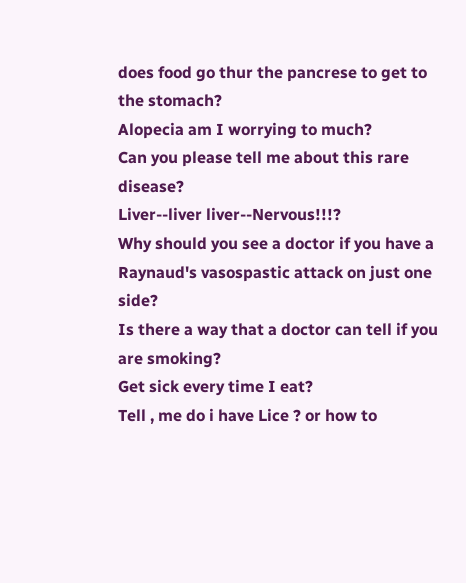does food go thur the pancrese to get to the stomach?
Alopecia am I worrying to much?
Can you please tell me about this rare disease?
Liver--liver liver--Nervous!!!?
Why should you see a doctor if you have a Raynaud's vasospastic attack on just one side?
Is there a way that a doctor can tell if you are smoking?
Get sick every time I eat?
Tell , me do i have Lice ? or how to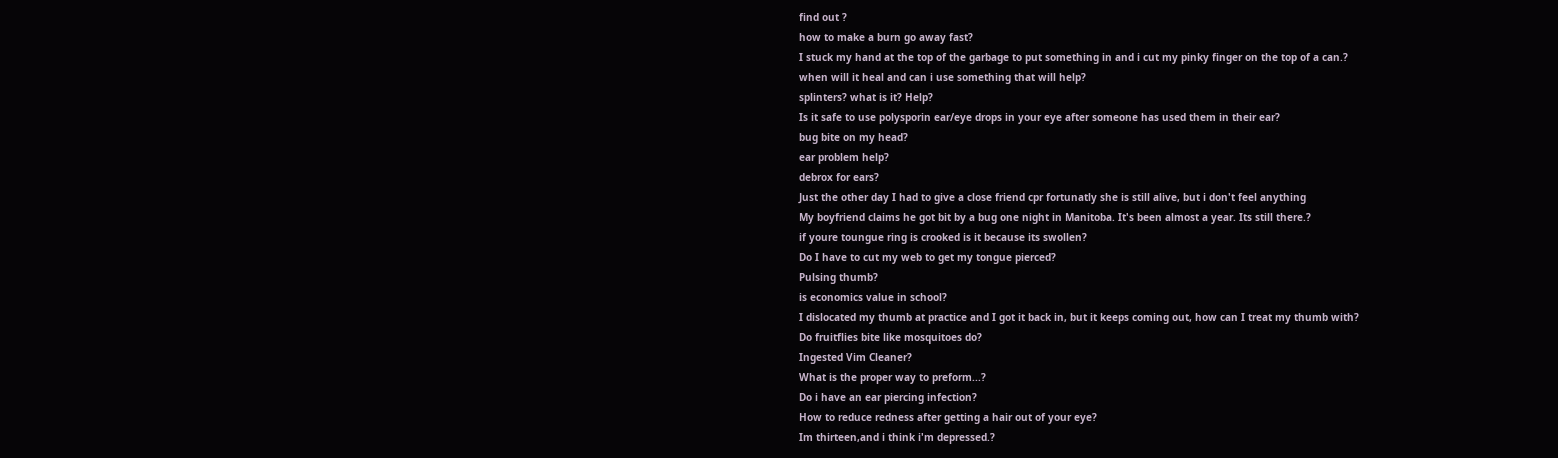find out ?
how to make a burn go away fast?
I stuck my hand at the top of the garbage to put something in and i cut my pinky finger on the top of a can.?
when will it heal and can i use something that will help?
splinters? what is it? Help?
Is it safe to use polysporin ear/eye drops in your eye after someone has used them in their ear?
bug bite on my head?
ear problem help?
debrox for ears?
Just the other day I had to give a close friend cpr fortunatly she is still alive, but i don't feel anything
My boyfriend claims he got bit by a bug one night in Manitoba. It's been almost a year. Its still there.?
if youre toungue ring is crooked is it because its swollen?
Do I have to cut my web to get my tongue pierced?
Pulsing thumb?
is economics value in school?
I dislocated my thumb at practice and I got it back in, but it keeps coming out, how can I treat my thumb with?
Do fruitflies bite like mosquitoes do?
Ingested Vim Cleaner?
What is the proper way to preform...?
Do i have an ear piercing infection?
How to reduce redness after getting a hair out of your eye?
Im thirteen,and i think i'm depressed.?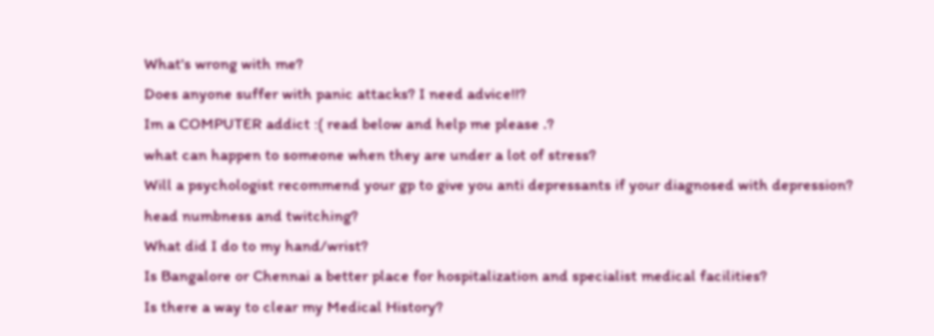What's wrong with me?
Does anyone suffer with panic attacks? I need advice!!?
Im a COMPUTER addict :( read below and help me please .?
what can happen to someone when they are under a lot of stress?
Will a psychologist recommend your gp to give you anti depressants if your diagnosed with depression?
head numbness and twitching?
What did I do to my hand/wrist?
Is Bangalore or Chennai a better place for hospitalization and specialist medical facilities?
Is there a way to clear my Medical History?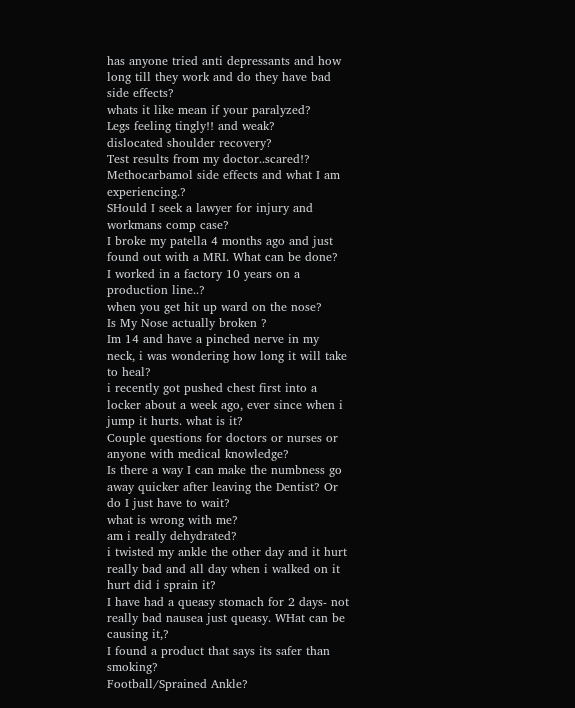has anyone tried anti depressants and how long till they work and do they have bad side effects?
whats it like mean if your paralyzed?
Legs feeling tingly!! and weak?
dislocated shoulder recovery?
Test results from my doctor..scared!?
Methocarbamol side effects and what I am experiencing.?
SHould I seek a lawyer for injury and workmans comp case?
I broke my patella 4 months ago and just found out with a MRI. What can be done?
I worked in a factory 10 years on a production line..?
when you get hit up ward on the nose?
Is My Nose actually broken ?
Im 14 and have a pinched nerve in my neck, i was wondering how long it will take to heal?
i recently got pushed chest first into a locker about a week ago, ever since when i jump it hurts. what is it?
Couple questions for doctors or nurses or anyone with medical knowledge?
Is there a way I can make the numbness go away quicker after leaving the Dentist? Or do I just have to wait?
what is wrong with me?
am i really dehydrated?
i twisted my ankle the other day and it hurt really bad and all day when i walked on it hurt did i sprain it?
I have had a queasy stomach for 2 days- not really bad nausea just queasy. WHat can be causing it,?
I found a product that says its safer than smoking?
Football/Sprained Ankle?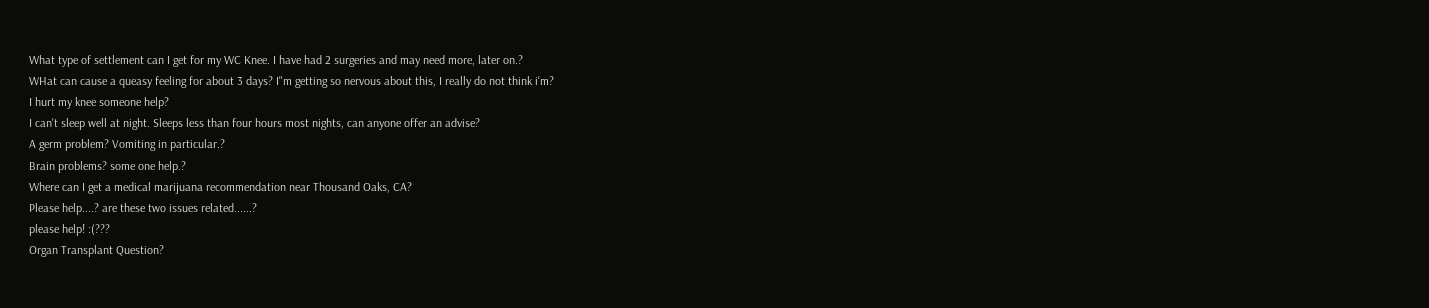What type of settlement can I get for my WC Knee. I have had 2 surgeries and may need more, later on.?
WHat can cause a queasy feeling for about 3 days? I"m getting so nervous about this, I really do not think i'm?
I hurt my knee someone help?
I can't sleep well at night. Sleeps less than four hours most nights, can anyone offer an advise?
A germ problem? Vomiting in particular.?
Brain problems? some one help.?
Where can I get a medical marijuana recommendation near Thousand Oaks, CA?
Please help....? are these two issues related......?
please help! :(???
Organ Transplant Question?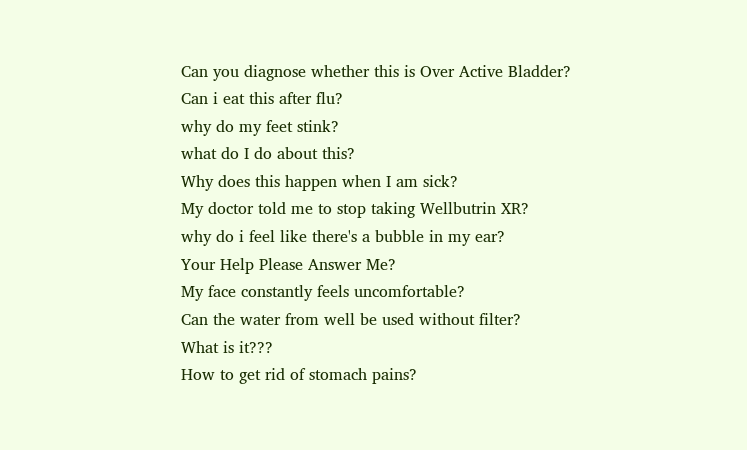Can you diagnose whether this is Over Active Bladder?
Can i eat this after flu?
why do my feet stink?
what do I do about this?
Why does this happen when I am sick?
My doctor told me to stop taking Wellbutrin XR?
why do i feel like there's a bubble in my ear?
Your Help Please Answer Me?
My face constantly feels uncomfortable?
Can the water from well be used without filter?
What is it???
How to get rid of stomach pains?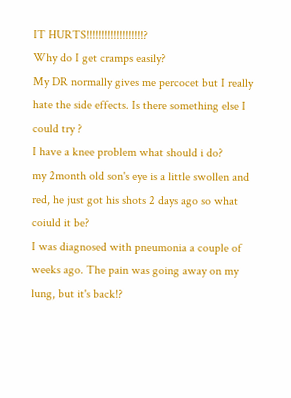IT HURTS!!!!!!!!!!!!!!!!!!!?
Why do I get cramps easily?
My DR normally gives me percocet but I really hate the side effects. Is there something else I could try ?
I have a knee problem what should i do?
my 2month old son's eye is a little swollen and red, he just got his shots 2 days ago so what coiuld it be?
I was diagnosed with pneumonia a couple of weeks ago. The pain was going away on my lung, but it's back!?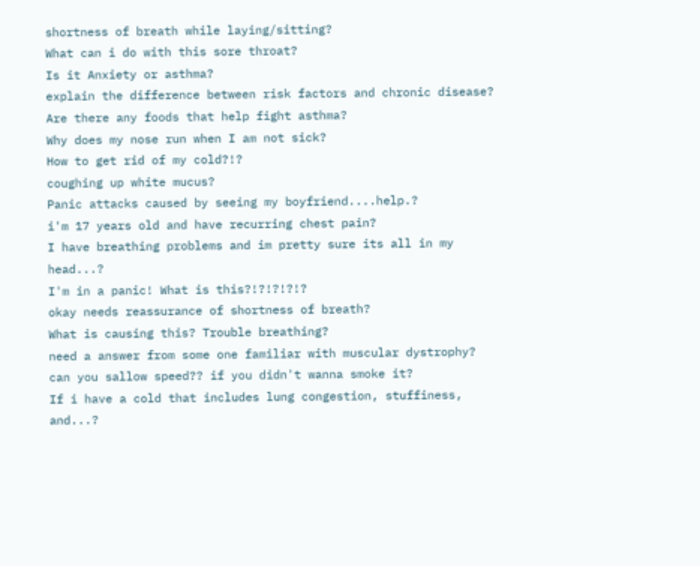shortness of breath while laying/sitting?
What can i do with this sore throat?
Is it Anxiety or asthma?
explain the difference between risk factors and chronic disease?
Are there any foods that help fight asthma?
Why does my nose run when I am not sick?
How to get rid of my cold?!?
coughing up white mucus?
Panic attacks caused by seeing my boyfriend....help.?
i'm 17 years old and have recurring chest pain?
I have breathing problems and im pretty sure its all in my head...?
I'm in a panic! What is this?!?!?!?!?
okay needs reassurance of shortness of breath?
What is causing this? Trouble breathing?
need a answer from some one familiar with muscular dystrophy?
can you sallow speed?? if you didn't wanna smoke it?
If i have a cold that includes lung congestion, stuffiness, and...?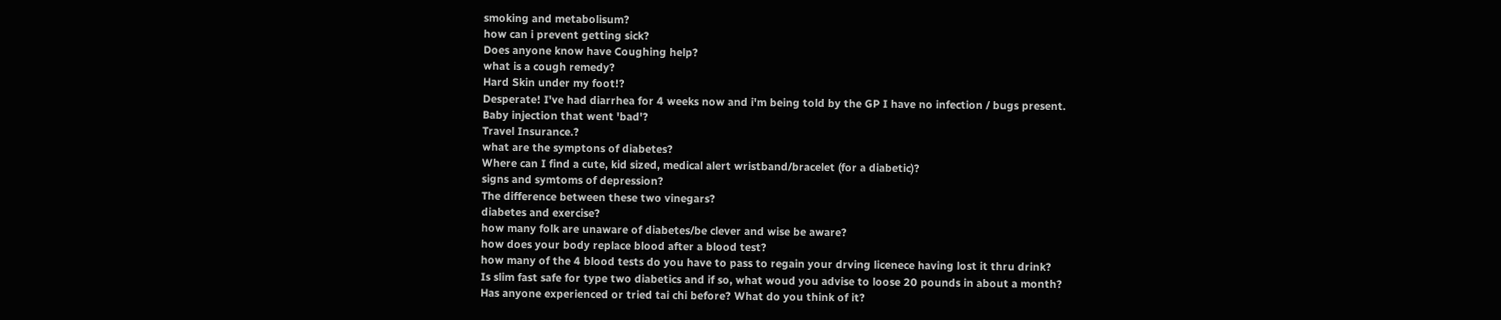smoking and metabolisum?
how can i prevent getting sick?
Does anyone know have Coughing help?
what is a cough remedy?
Hard Skin under my foot!?
Desperate! I've had diarrhea for 4 weeks now and i'm being told by the GP I have no infection / bugs present.
Baby injection that went 'bad'?
Travel Insurance.?
what are the symptons of diabetes?
Where can I find a cute, kid sized, medical alert wristband/bracelet (for a diabetic)?
signs and symtoms of depression?
The difference between these two vinegars?
diabetes and exercise?
how many folk are unaware of diabetes/be clever and wise be aware?
how does your body replace blood after a blood test?
how many of the 4 blood tests do you have to pass to regain your drving licenece having lost it thru drink?
Is slim fast safe for type two diabetics and if so, what woud you advise to loose 20 pounds in about a month?
Has anyone experienced or tried tai chi before? What do you think of it?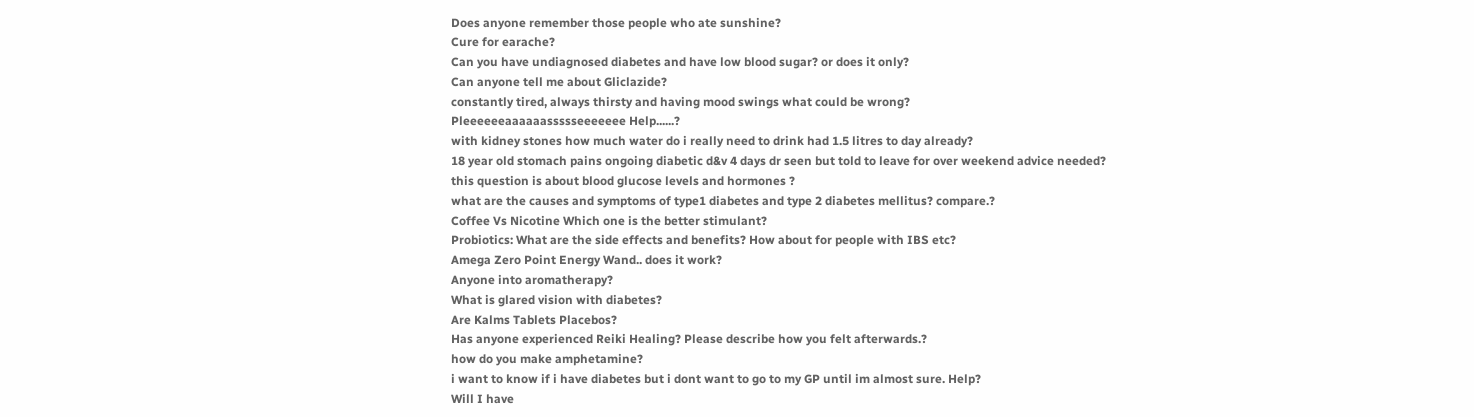Does anyone remember those people who ate sunshine?
Cure for earache?
Can you have undiagnosed diabetes and have low blood sugar? or does it only?
Can anyone tell me about Gliclazide?
constantly tired, always thirsty and having mood swings what could be wrong?
Pleeeeeeaaaaaassssseeeeeee Help......?
with kidney stones how much water do i really need to drink had 1.5 litres to day already?
18 year old stomach pains ongoing diabetic d&v 4 days dr seen but told to leave for over weekend advice needed?
this question is about blood glucose levels and hormones ?
what are the causes and symptoms of type1 diabetes and type 2 diabetes mellitus? compare.?
Coffee Vs Nicotine Which one is the better stimulant?
Probiotics: What are the side effects and benefits? How about for people with IBS etc?
Amega Zero Point Energy Wand.. does it work?
Anyone into aromatherapy?
What is glared vision with diabetes?
Are Kalms Tablets Placebos?
Has anyone experienced Reiki Healing? Please describe how you felt afterwards.?
how do you make amphetamine?
i want to know if i have diabetes but i dont want to go to my GP until im almost sure. Help?
Will I have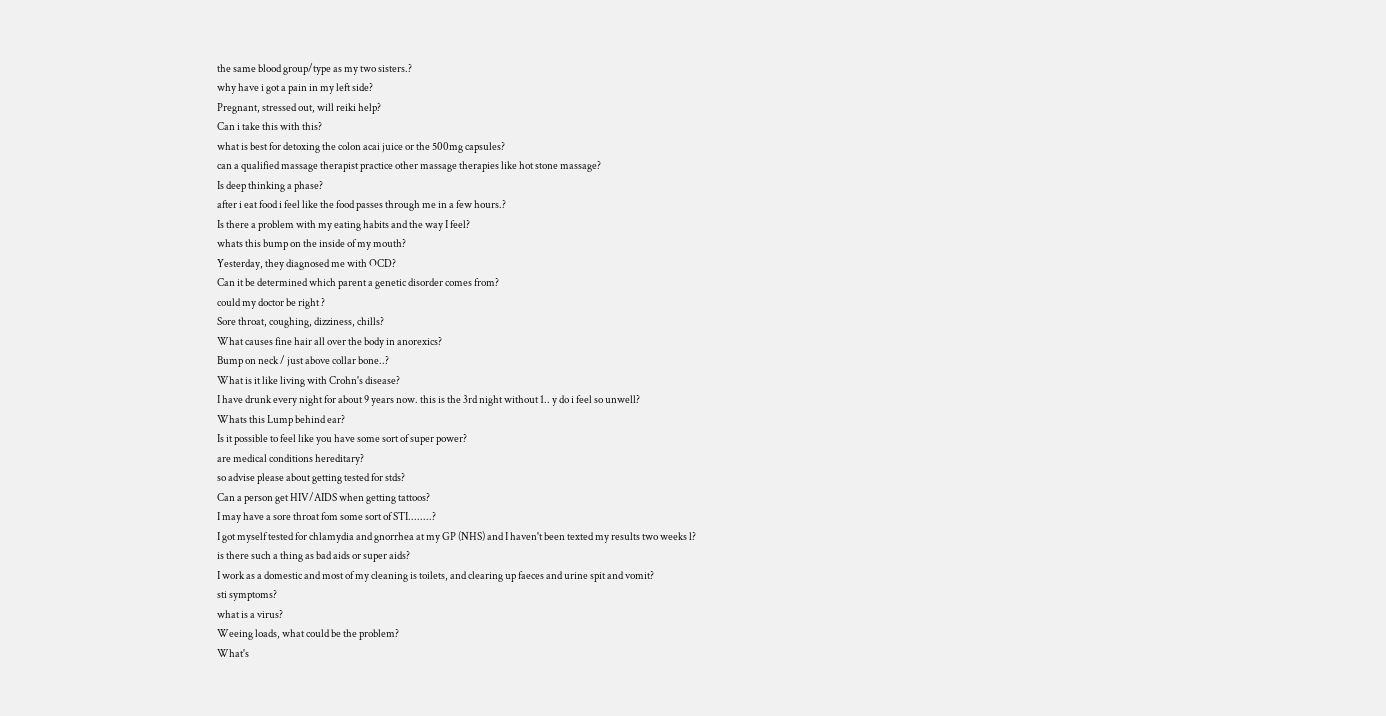the same blood group/type as my two sisters.?
why have i got a pain in my left side?
Pregnant, stressed out, will reiki help?
Can i take this with this?
what is best for detoxing the colon acai juice or the 500mg capsules?
can a qualified massage therapist practice other massage therapies like hot stone massage?
Is deep thinking a phase?
after i eat food i feel like the food passes through me in a few hours.?
Is there a problem with my eating habits and the way I feel?
whats this bump on the inside of my mouth?
Yesterday, they diagnosed me with OCD?
Can it be determined which parent a genetic disorder comes from?
could my doctor be right ?
Sore throat, coughing, dizziness, chills?
What causes fine hair all over the body in anorexics?
Bump on neck / just above collar bone..?
What is it like living with Crohn's disease?
I have drunk every night for about 9 years now. this is the 3rd night without 1.. y do i feel so unwell?
Whats this Lump behind ear?
Is it possible to feel like you have some sort of super power?
are medical conditions hereditary?
so advise please about getting tested for stds?
Can a person get HIV/AIDS when getting tattoos?
I may have a sore throat fom some sort of STI........?
I got myself tested for chlamydia and gnorrhea at my GP (NHS) and I haven't been texted my results two weeks l?
is there such a thing as bad aids or super aids?
I work as a domestic and most of my cleaning is toilets, and clearing up faeces and urine spit and vomit?
sti symptoms?
what is a virus?
Weeing loads, what could be the problem?
What's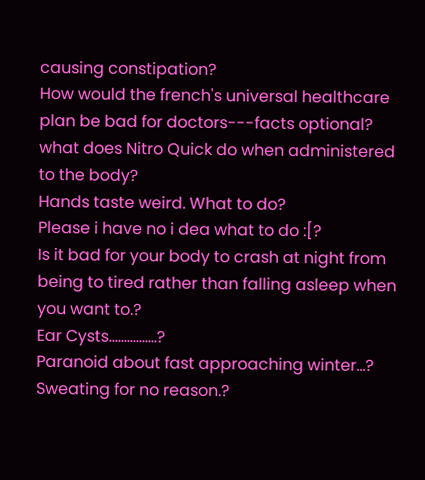causing constipation?
How would the french's universal healthcare plan be bad for doctors---facts optional?
what does Nitro Quick do when administered to the body?
Hands taste weird. What to do?
Please i have no i dea what to do :[?
Is it bad for your body to crash at night from being to tired rather than falling asleep when you want to.?
Ear Cysts................?
Paranoid about fast approaching winter...?
Sweating for no reason.?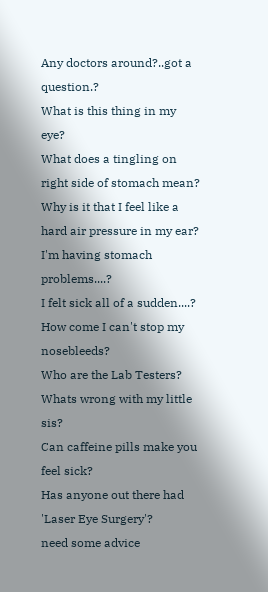Any doctors around?..got a question.?
What is this thing in my eye?
What does a tingling on right side of stomach mean?
Why is it that I feel like a hard air pressure in my ear?
I'm having stomach problems....?
I felt sick all of a sudden....?
How come I can't stop my nosebleeds?
Who are the Lab Testers?
Whats wrong with my little sis?
Can caffeine pills make you feel sick?
Has anyone out there had 'Laser Eye Surgery'?
need some advice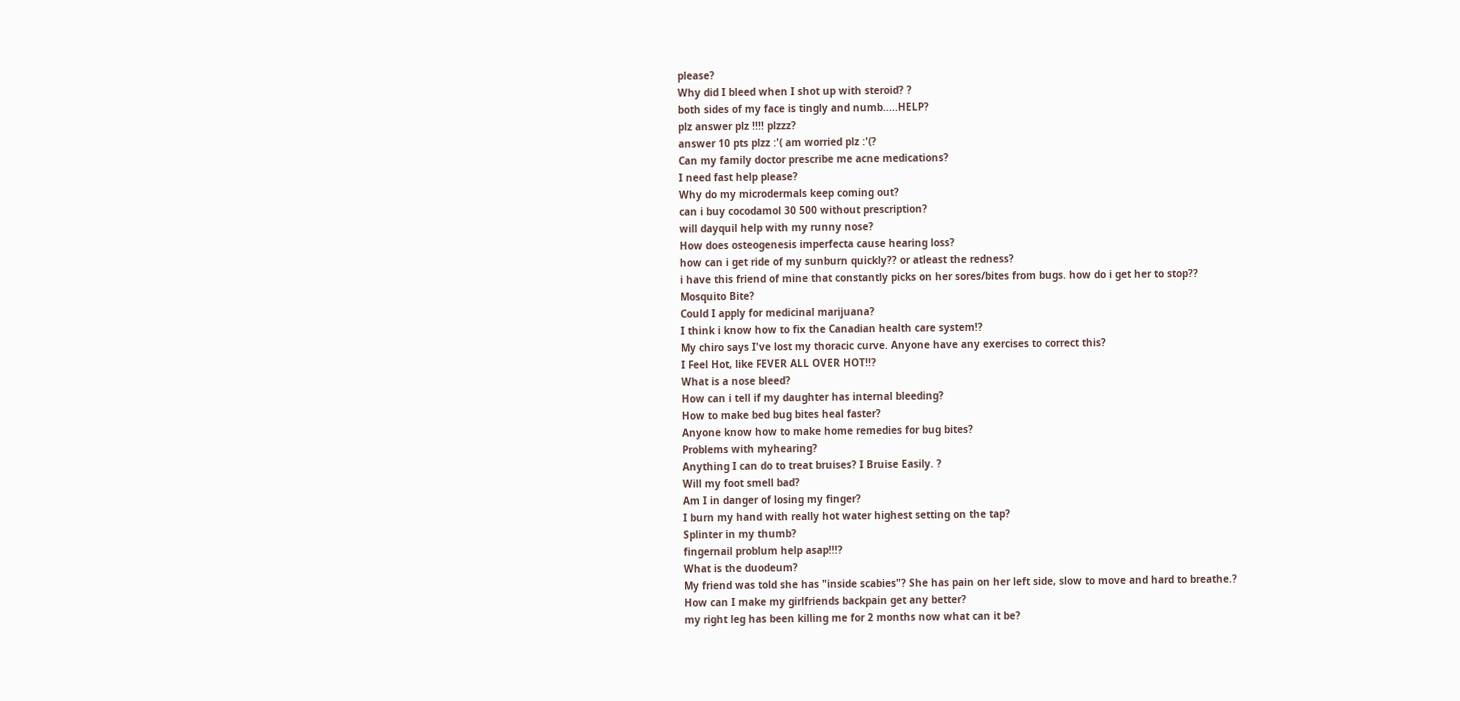please?
Why did I bleed when I shot up with steroid? ?
both sides of my face is tingly and numb.....HELP?
plz answer plz !!!! plzzz?
answer 10 pts plzz :'( am worried plz :'(?
Can my family doctor prescribe me acne medications?
I need fast help please?
Why do my microdermals keep coming out?
can i buy cocodamol 30 500 without prescription?
will dayquil help with my runny nose?
How does osteogenesis imperfecta cause hearing loss?
how can i get ride of my sunburn quickly?? or atleast the redness?
i have this friend of mine that constantly picks on her sores/bites from bugs. how do i get her to stop??
Mosquito Bite?
Could I apply for medicinal marijuana?
I think i know how to fix the Canadian health care system!?
My chiro says I've lost my thoracic curve. Anyone have any exercises to correct this?
I Feel Hot, like FEVER ALL OVER HOT!!?
What is a nose bleed?
How can i tell if my daughter has internal bleeding?
How to make bed bug bites heal faster?
Anyone know how to make home remedies for bug bites?
Problems with myhearing?
Anything I can do to treat bruises? I Bruise Easily. ?
Will my foot smell bad?
Am I in danger of losing my finger?
I burn my hand with really hot water highest setting on the tap?
Splinter in my thumb?
fingernail problum help asap!!!?
What is the duodeum?
My friend was told she has "inside scabies"? She has pain on her left side, slow to move and hard to breathe.?
How can I make my girlfriends backpain get any better?
my right leg has been killing me for 2 months now what can it be?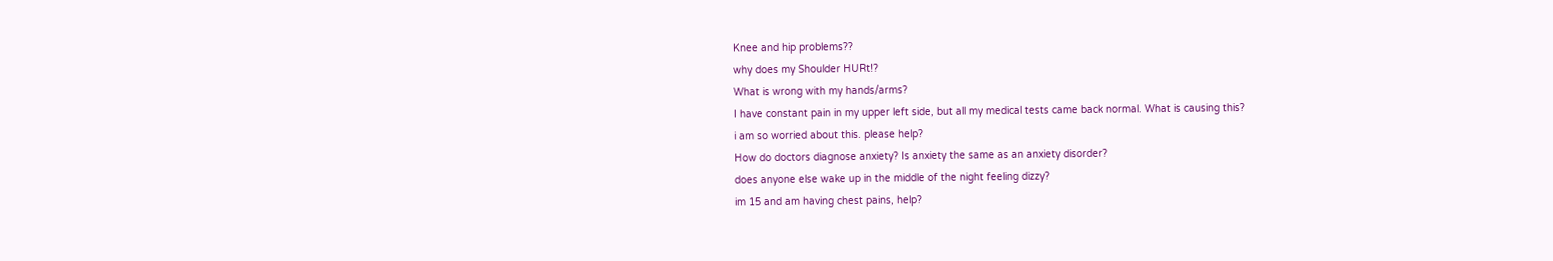Knee and hip problems??
why does my Shoulder HURt!?
What is wrong with my hands/arms?
I have constant pain in my upper left side, but all my medical tests came back normal. What is causing this?
i am so worried about this. please help?
How do doctors diagnose anxiety? Is anxiety the same as an anxiety disorder?
does anyone else wake up in the middle of the night feeling dizzy?
im 15 and am having chest pains, help?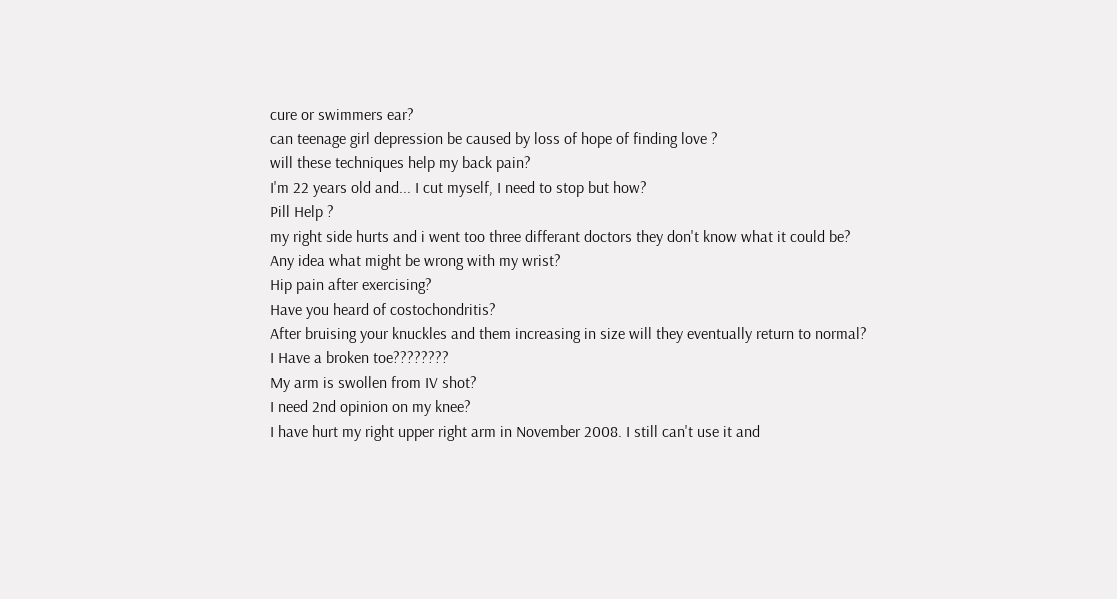cure or swimmers ear?
can teenage girl depression be caused by loss of hope of finding love ?
will these techniques help my back pain?
I'm 22 years old and... I cut myself, I need to stop but how?
Pill Help ?
my right side hurts and i went too three differant doctors they don't know what it could be?
Any idea what might be wrong with my wrist?
Hip pain after exercising?
Have you heard of costochondritis?
After bruising your knuckles and them increasing in size will they eventually return to normal?
I Have a broken toe????????
My arm is swollen from IV shot?
I need 2nd opinion on my knee?
I have hurt my right upper right arm in November 2008. I still can't use it and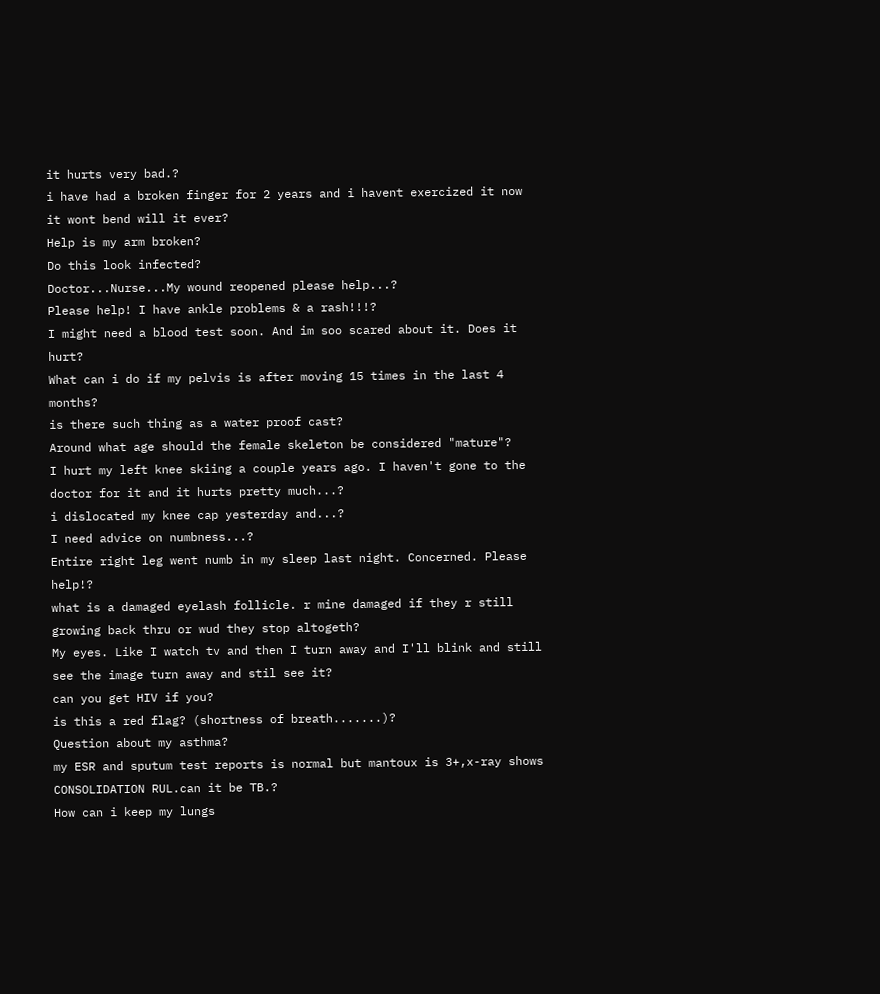it hurts very bad.?
i have had a broken finger for 2 years and i havent exercized it now it wont bend will it ever?
Help is my arm broken?
Do this look infected?
Doctor...Nurse...My wound reopened please help...?
Please help! I have ankle problems & a rash!!!?
I might need a blood test soon. And im soo scared about it. Does it hurt?
What can i do if my pelvis is after moving 15 times in the last 4 months?
is there such thing as a water proof cast?
Around what age should the female skeleton be considered "mature"?
I hurt my left knee skiing a couple years ago. I haven't gone to the doctor for it and it hurts pretty much...?
i dislocated my knee cap yesterday and...?
I need advice on numbness...?
Entire right leg went numb in my sleep last night. Concerned. Please help!?
what is a damaged eyelash follicle. r mine damaged if they r still growing back thru or wud they stop altogeth?
My eyes. Like I watch tv and then I turn away and I'll blink and still see the image turn away and stil see it?
can you get HIV if you?
is this a red flag? (shortness of breath.......)?
Question about my asthma?
my ESR and sputum test reports is normal but mantoux is 3+,x-ray shows CONSOLIDATION RUL.can it be TB.?
How can i keep my lungs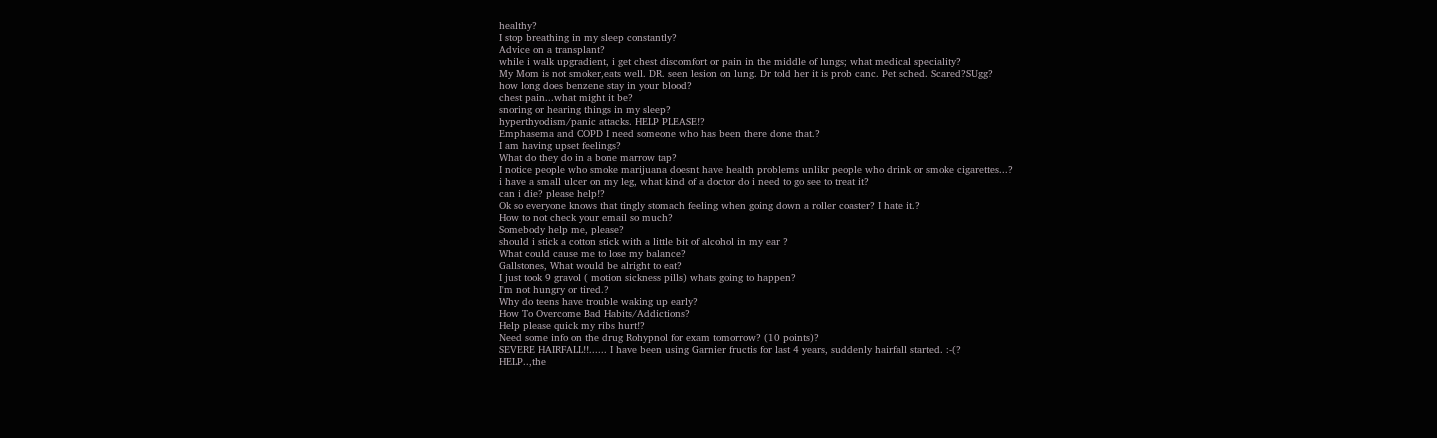healthy?
I stop breathing in my sleep constantly?
Advice on a transplant?
while i walk upgradient, i get chest discomfort or pain in the middle of lungs; what medical speciality?
My Mom is not smoker,eats well. DR. seen lesion on lung. Dr told her it is prob canc. Pet sched. Scared?SUgg?
how long does benzene stay in your blood?
chest pain...what might it be?
snoring or hearing things in my sleep?
hyperthyodism/panic attacks. HELP PLEASE!?
Emphasema and COPD I need someone who has been there done that.?
I am having upset feelings?
What do they do in a bone marrow tap?
I notice people who smoke marijuana doesnt have health problems unlikr people who drink or smoke cigarettes...?
i have a small ulcer on my leg, what kind of a doctor do i need to go see to treat it?
can i die? please help!?
Ok so everyone knows that tingly stomach feeling when going down a roller coaster? I hate it.?
How to not check your email so much?
Somebody help me, please?
should i stick a cotton stick with a little bit of alcohol in my ear ?
What could cause me to lose my balance?
Gallstones, What would be alright to eat?
I just took 9 gravol ( motion sickness pills) whats going to happen?
I'm not hungry or tired.?
Why do teens have trouble waking up early?
How To Overcome Bad Habits/Addictions?
Help please quick my ribs hurt!?
Need some info on the drug Rohypnol for exam tomorrow? (10 points)?
SEVERE HAIRFALL!!...... I have been using Garnier fructis for last 4 years, suddenly hairfall started. :-(?
HELP..,the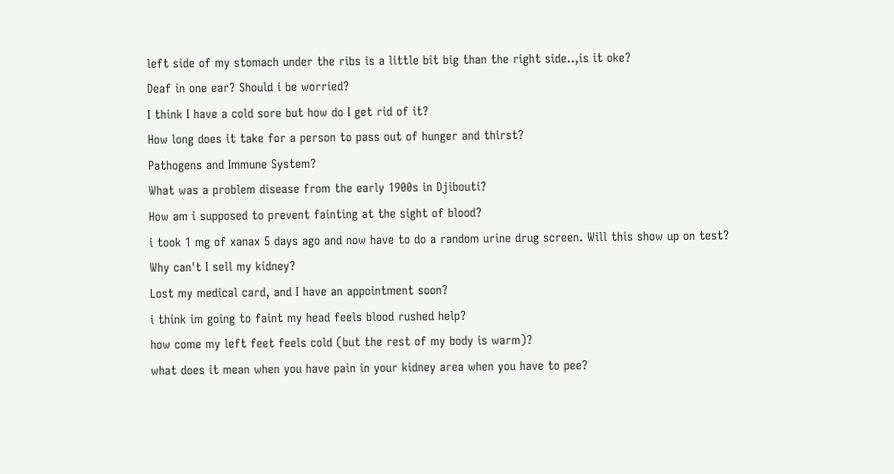left side of my stomach under the ribs is a little bit big than the right side..,is it oke?
Deaf in one ear? Should i be worried?
I think I have a cold sore but how do I get rid of it?
How long does it take for a person to pass out of hunger and thirst?
Pathogens and Immune System?
What was a problem disease from the early 1900s in Djibouti?
How am i supposed to prevent fainting at the sight of blood?
i took 1 mg of xanax 5 days ago and now have to do a random urine drug screen. Will this show up on test?
Why can't I sell my kidney?
Lost my medical card, and I have an appointment soon?
i think im going to faint my head feels blood rushed help?
how come my left feet feels cold (but the rest of my body is warm)?
what does it mean when you have pain in your kidney area when you have to pee?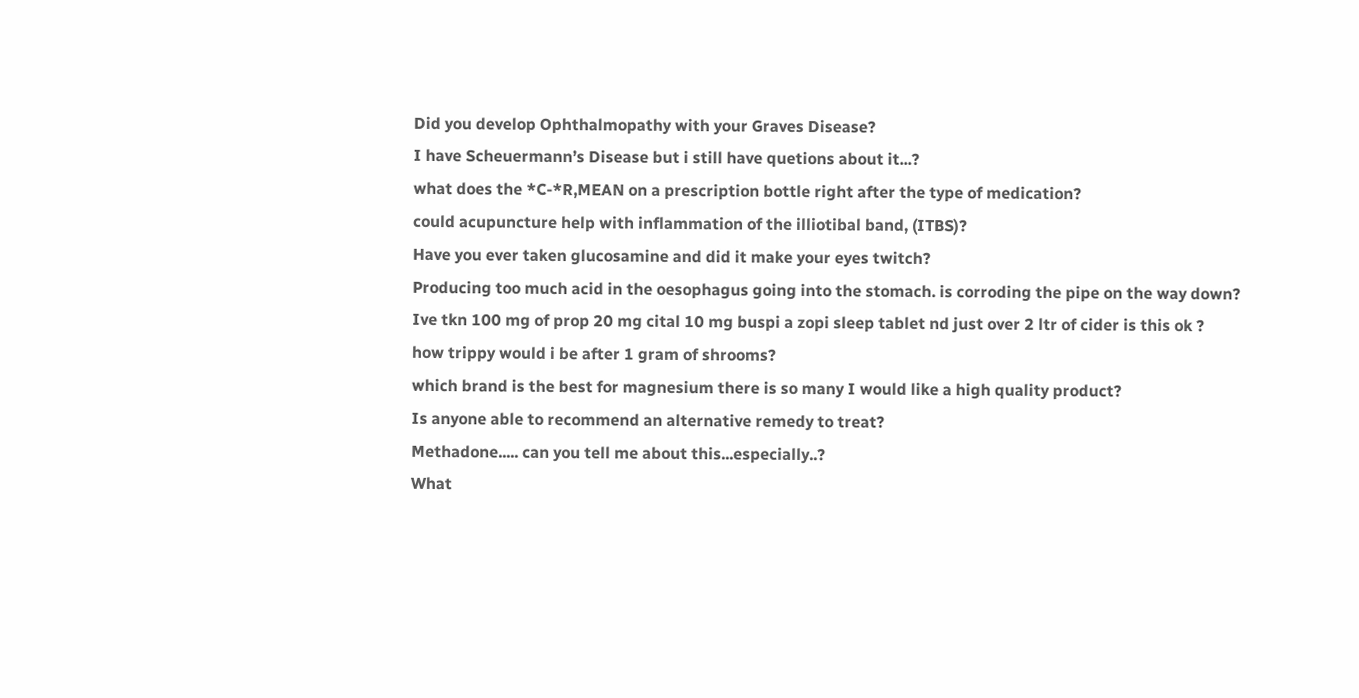Did you develop Ophthalmopathy with your Graves Disease?
I have Scheuermann’s Disease but i still have quetions about it...?
what does the *C-*R,MEAN on a prescription bottle right after the type of medication?
could acupuncture help with inflammation of the illiotibal band, (ITBS)?
Have you ever taken glucosamine and did it make your eyes twitch?
Producing too much acid in the oesophagus going into the stomach. is corroding the pipe on the way down?
Ive tkn 100 mg of prop 20 mg cital 10 mg buspi a zopi sleep tablet nd just over 2 ltr of cider is this ok ?
how trippy would i be after 1 gram of shrooms?
which brand is the best for magnesium there is so many I would like a high quality product?
Is anyone able to recommend an alternative remedy to treat?
Methadone..... can you tell me about this...especially..?
What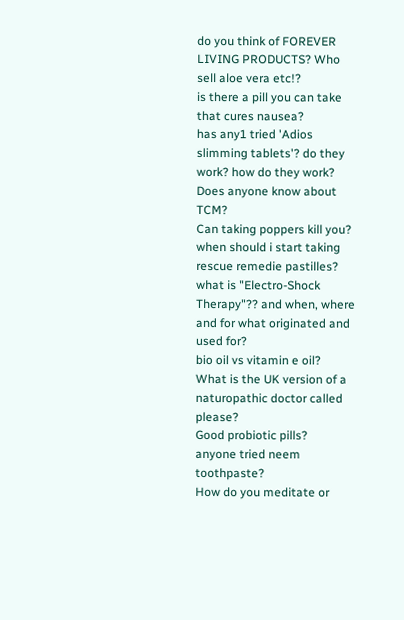do you think of FOREVER LIVING PRODUCTS? Who sell aloe vera etc!?
is there a pill you can take that cures nausea?
has any1 tried 'Adios slimming tablets'? do they work? how do they work?
Does anyone know about TCM?
Can taking poppers kill you?
when should i start taking rescue remedie pastilles?
what is "Electro-Shock Therapy"?? and when, where and for what originated and used for?
bio oil vs vitamin e oil?
What is the UK version of a naturopathic doctor called please?
Good probiotic pills?
anyone tried neem toothpaste?
How do you meditate or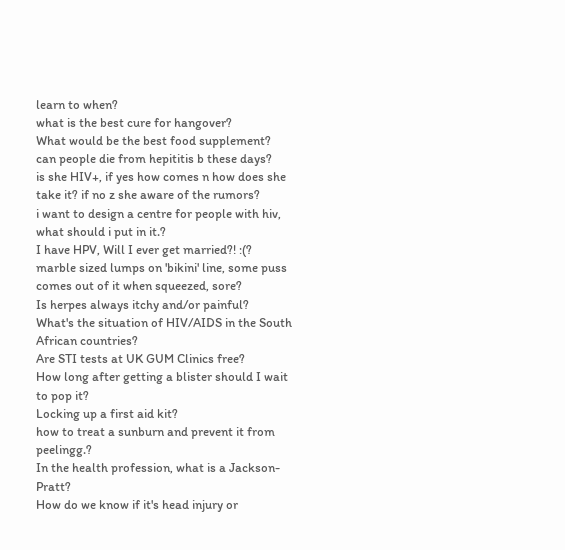learn to when?
what is the best cure for hangover?
What would be the best food supplement?
can people die from hepititis b these days?
is she HIV+, if yes how comes n how does she take it? if no z she aware of the rumors?
i want to design a centre for people with hiv, what should i put in it.?
I have HPV, Will I ever get married?! :(?
marble sized lumps on 'bikini' line, some puss comes out of it when squeezed, sore?
Is herpes always itchy and/or painful?
What's the situation of HIV/AIDS in the South African countries?
Are STI tests at UK GUM Clinics free?
How long after getting a blister should I wait to pop it?
Locking up a first aid kit?
how to treat a sunburn and prevent it from peelingg.?
In the health profession, what is a Jackson-Pratt?
How do we know if it's head injury or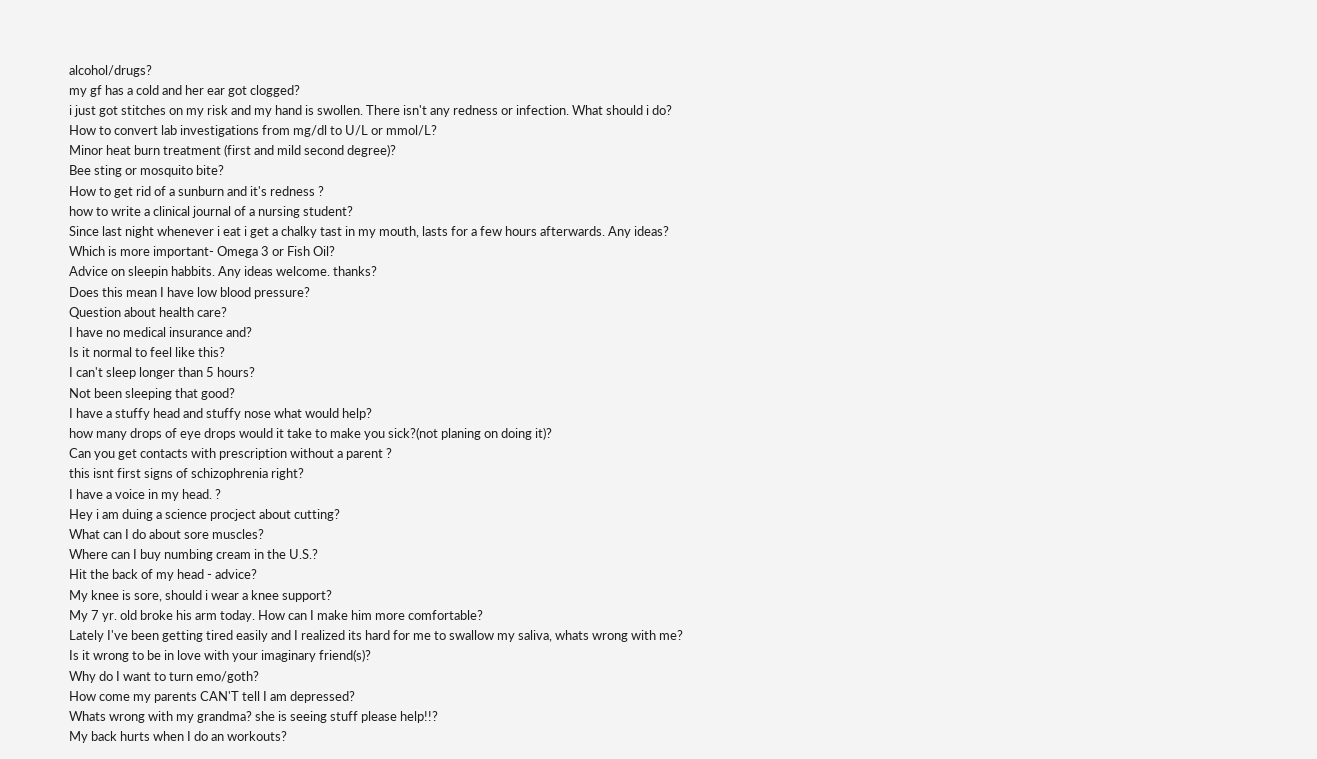alcohol/drugs?
my gf has a cold and her ear got clogged?
i just got stitches on my risk and my hand is swollen. There isn't any redness or infection. What should i do?
How to convert lab investigations from mg/dl to U/L or mmol/L?
Minor heat burn treatment (first and mild second degree)?
Bee sting or mosquito bite?
How to get rid of a sunburn and it's redness ?
how to write a clinical journal of a nursing student?
Since last night whenever i eat i get a chalky tast in my mouth, lasts for a few hours afterwards. Any ideas?
Which is more important- Omega 3 or Fish Oil?
Advice on sleepin habbits. Any ideas welcome. thanks?
Does this mean I have low blood pressure?
Question about health care?
I have no medical insurance and?
Is it normal to feel like this?
I can't sleep longer than 5 hours?
Not been sleeping that good?
I have a stuffy head and stuffy nose what would help?
how many drops of eye drops would it take to make you sick?(not planing on doing it)?
Can you get contacts with prescription without a parent ?
this isnt first signs of schizophrenia right?
I have a voice in my head. ?
Hey i am duing a science procject about cutting?
What can I do about sore muscles?
Where can I buy numbing cream in the U.S.?
Hit the back of my head - advice?
My knee is sore, should i wear a knee support?
My 7 yr. old broke his arm today. How can I make him more comfortable?
Lately I've been getting tired easily and I realized its hard for me to swallow my saliva, whats wrong with me?
Is it wrong to be in love with your imaginary friend(s)?
Why do I want to turn emo/goth?
How come my parents CAN'T tell I am depressed?
Whats wrong with my grandma? she is seeing stuff please help!!?
My back hurts when I do an workouts?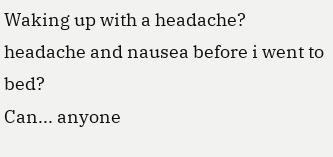Waking up with a headache?
headache and nausea before i went to bed?
Can... anyone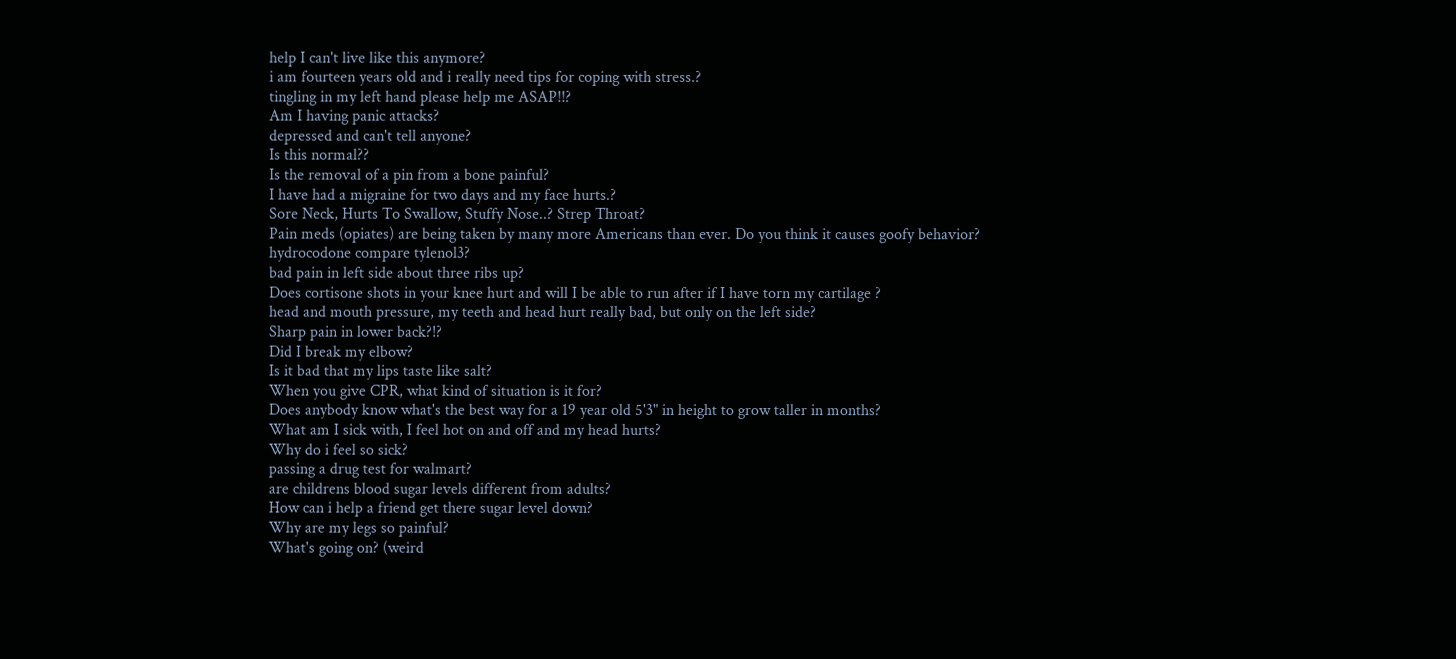help I can't live like this anymore?
i am fourteen years old and i really need tips for coping with stress.?
tingling in my left hand please help me ASAP!!?
Am I having panic attacks?
depressed and can't tell anyone?
Is this normal??
Is the removal of a pin from a bone painful?
I have had a migraine for two days and my face hurts.?
Sore Neck, Hurts To Swallow, Stuffy Nose..? Strep Throat?
Pain meds (opiates) are being taken by many more Americans than ever. Do you think it causes goofy behavior?
hydrocodone compare tylenol3?
bad pain in left side about three ribs up?
Does cortisone shots in your knee hurt and will I be able to run after if I have torn my cartilage ?
head and mouth pressure, my teeth and head hurt really bad, but only on the left side?
Sharp pain in lower back?!?
Did I break my elbow?
Is it bad that my lips taste like salt?
When you give CPR, what kind of situation is it for?
Does anybody know what's the best way for a 19 year old 5'3" in height to grow taller in months?
What am I sick with, I feel hot on and off and my head hurts?
Why do i feel so sick?
passing a drug test for walmart?
are childrens blood sugar levels different from adults?
How can i help a friend get there sugar level down?
Why are my legs so painful?
What's going on? (weird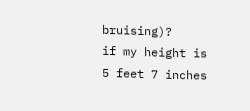bruising)?
if my height is 5 feet 7 inches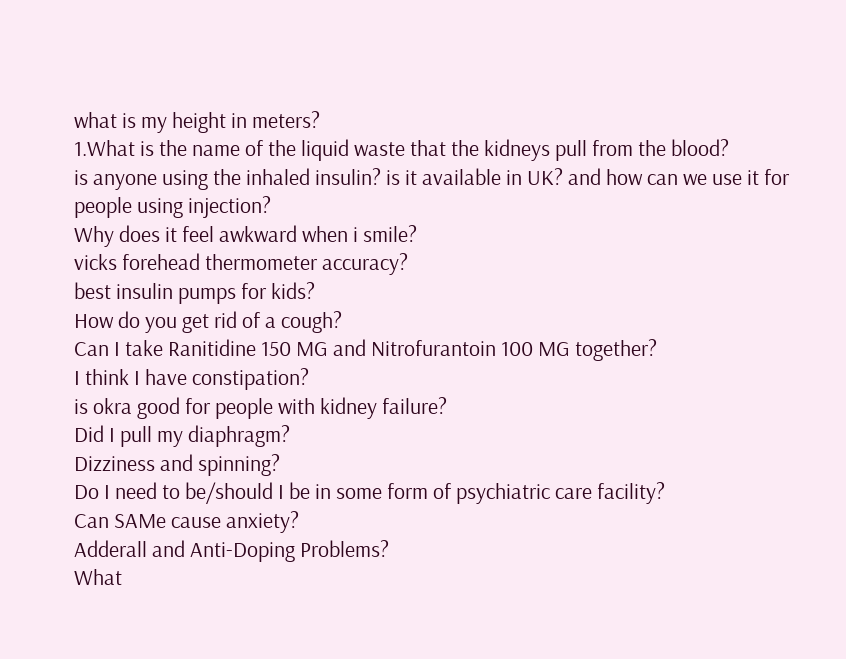what is my height in meters?
1.What is the name of the liquid waste that the kidneys pull from the blood?
is anyone using the inhaled insulin? is it available in UK? and how can we use it for people using injection?
Why does it feel awkward when i smile?
vicks forehead thermometer accuracy?
best insulin pumps for kids?
How do you get rid of a cough?
Can I take Ranitidine 150 MG and Nitrofurantoin 100 MG together?
I think I have constipation?
is okra good for people with kidney failure?
Did I pull my diaphragm?
Dizziness and spinning?
Do I need to be/should I be in some form of psychiatric care facility?
Can SAMe cause anxiety?
Adderall and Anti-Doping Problems?
What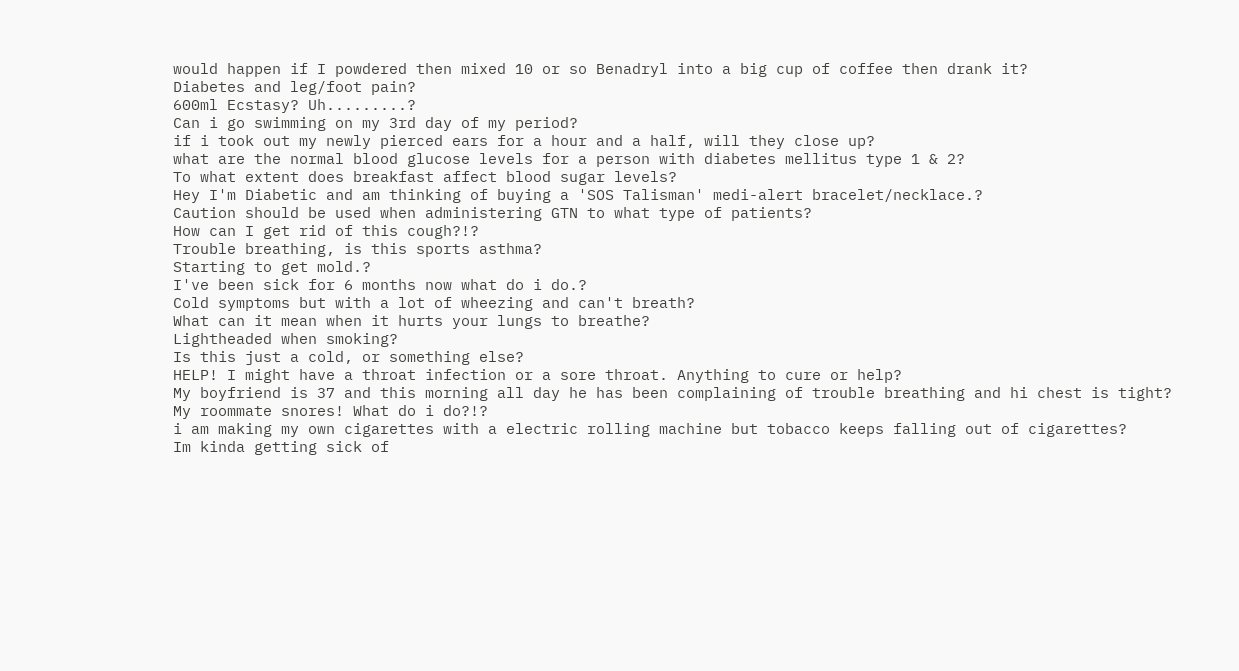would happen if I powdered then mixed 10 or so Benadryl into a big cup of coffee then drank it?
Diabetes and leg/foot pain?
600ml Ecstasy? Uh.........?
Can i go swimming on my 3rd day of my period?
if i took out my newly pierced ears for a hour and a half, will they close up?
what are the normal blood glucose levels for a person with diabetes mellitus type 1 & 2?
To what extent does breakfast affect blood sugar levels?
Hey I'm Diabetic and am thinking of buying a 'SOS Talisman' medi-alert bracelet/necklace.?
Caution should be used when administering GTN to what type of patients?
How can I get rid of this cough?!?
Trouble breathing, is this sports asthma?
Starting to get mold.?
I've been sick for 6 months now what do i do.?
Cold symptoms but with a lot of wheezing and can't breath?
What can it mean when it hurts your lungs to breathe?
Lightheaded when smoking?
Is this just a cold, or something else?
HELP! I might have a throat infection or a sore throat. Anything to cure or help?
My boyfriend is 37 and this morning all day he has been complaining of trouble breathing and hi chest is tight?
My roommate snores! What do i do?!?
i am making my own cigarettes with a electric rolling machine but tobacco keeps falling out of cigarettes?
Im kinda getting sick of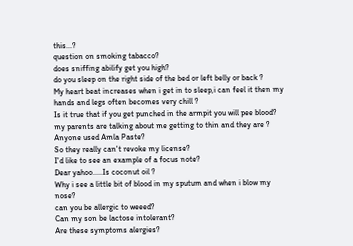this...?
question on smoking tabacco?
does sniffing abilify get you high?
do you sleep on the right side of the bed or left belly or back ?
My heart beat increases when i get in to sleep,i can feel it then my hands and legs often becomes very chill ?
Is it true that if you get punched in the armpit you will pee blood?
my parents are talking about me getting to thin and they are ?
Anyone used Amla Paste?
So they really can't revoke my license?
I'd like to see an example of a focus note?
Dear yahoo.....Is coconut oil ?
Why i see a little bit of blood in my sputum and when i blow my nose?
can you be allergic to weeed?
Can my son be lactose intolerant?
Are these symptoms alergies?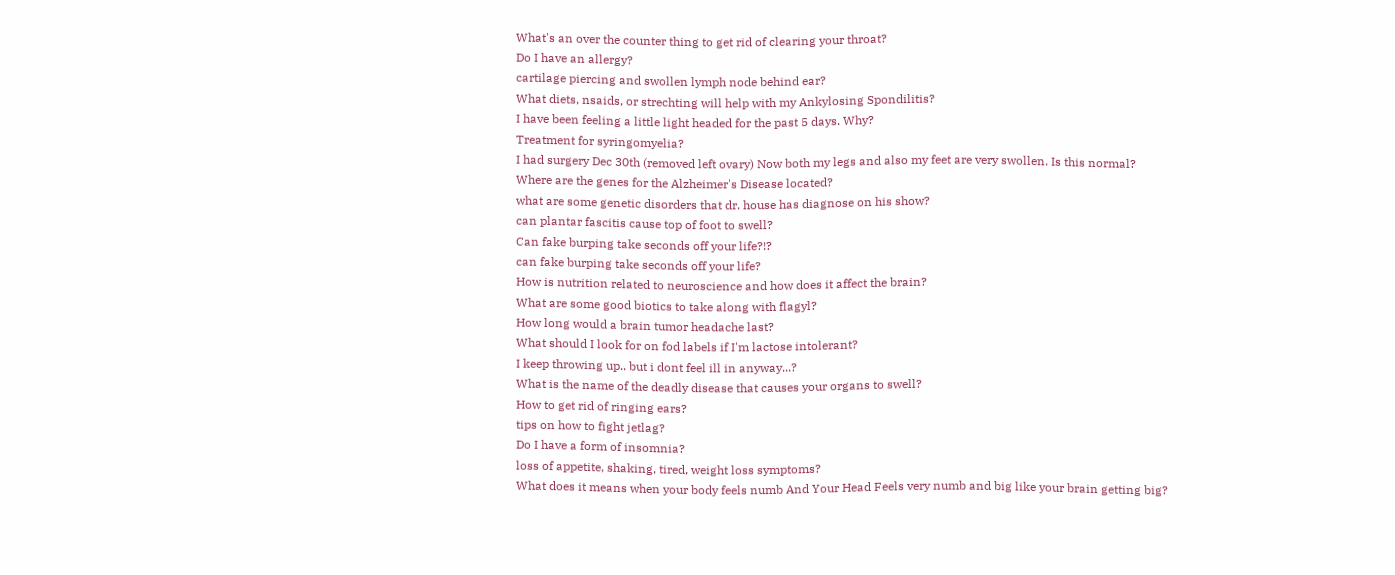What's an over the counter thing to get rid of clearing your throat?
Do I have an allergy?
cartilage piercing and swollen lymph node behind ear?
What diets, nsaids, or strechting will help with my Ankylosing Spondilitis?
I have been feeling a little light headed for the past 5 days. Why?
Treatment for syringomyelia?
I had surgery Dec 30th (removed left ovary) Now both my legs and also my feet are very swollen. Is this normal?
Where are the genes for the Alzheimer's Disease located?
what are some genetic disorders that dr. house has diagnose on his show?
can plantar fascitis cause top of foot to swell?
Can fake burping take seconds off your life?!?
can fake burping take seconds off your life?
How is nutrition related to neuroscience and how does it affect the brain?
What are some good biotics to take along with flagyl?
How long would a brain tumor headache last?
What should I look for on fod labels if I'm lactose intolerant?
I keep throwing up.. but i dont feel ill in anyway...?
What is the name of the deadly disease that causes your organs to swell?
How to get rid of ringing ears?
tips on how to fight jetlag?
Do I have a form of insomnia?
loss of appetite, shaking, tired, weight loss symptoms?
What does it means when your body feels numb And Your Head Feels very numb and big like your brain getting big?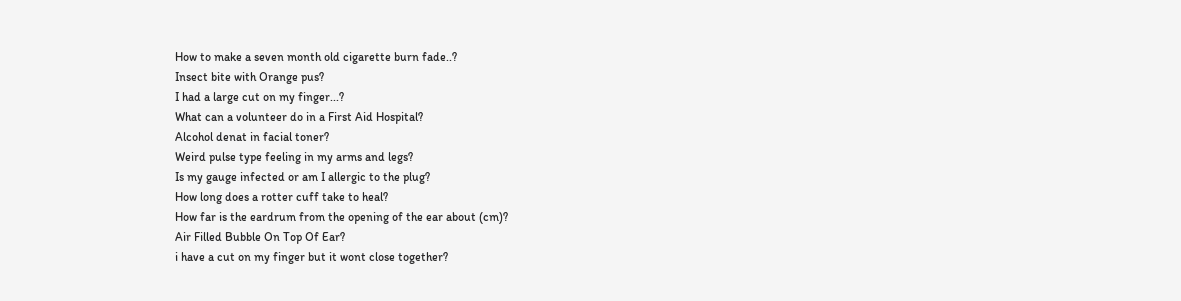How to make a seven month old cigarette burn fade..?
Insect bite with Orange pus?
I had a large cut on my finger...?
What can a volunteer do in a First Aid Hospital?
Alcohol denat in facial toner?
Weird pulse type feeling in my arms and legs?
Is my gauge infected or am I allergic to the plug?
How long does a rotter cuff take to heal?
How far is the eardrum from the opening of the ear about (cm)?
Air Filled Bubble On Top Of Ear?
i have a cut on my finger but it wont close together?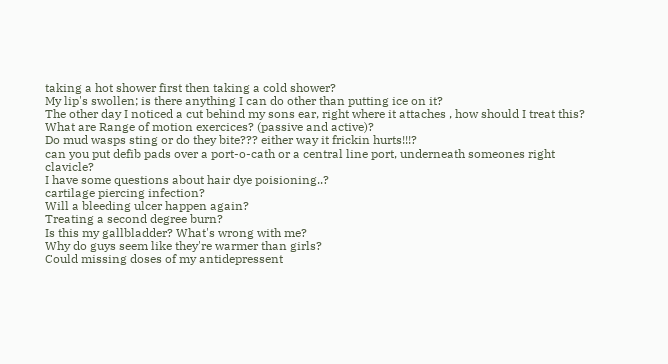taking a hot shower first then taking a cold shower?
My lip's swollen; is there anything I can do other than putting ice on it?
The other day I noticed a cut behind my sons ear, right where it attaches , how should I treat this?
What are Range of motion exercices? (passive and active)?
Do mud wasps sting or do they bite??? either way it frickin hurts!!!?
can you put defib pads over a port-o-cath or a central line port, underneath someones right clavicle?
I have some questions about hair dye poisioning..?
cartilage piercing infection?
Will a bleeding ulcer happen again?
Treating a second degree burn?
Is this my gallbladder? What's wrong with me?
Why do guys seem like they're warmer than girls?
Could missing doses of my antidepressent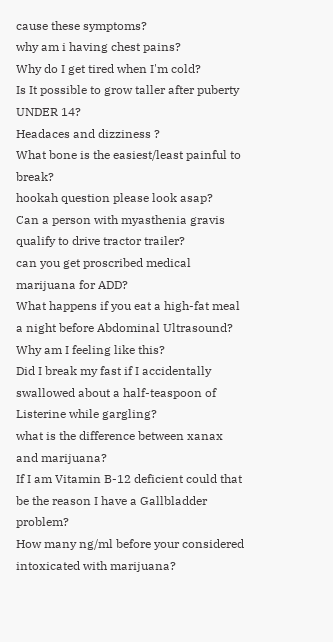cause these symptoms?
why am i having chest pains?
Why do I get tired when I'm cold?
Is It possible to grow taller after puberty UNDER 14?
Headaces and dizziness ?
What bone is the easiest/least painful to break?
hookah question please look asap?
Can a person with myasthenia gravis qualify to drive tractor trailer?
can you get proscribed medical marijuana for ADD?
What happens if you eat a high-fat meal a night before Abdominal Ultrasound?
Why am I feeling like this?
Did I break my fast if I accidentally swallowed about a half-teaspoon of Listerine while gargling?
what is the difference between xanax and marijuana?
If I am Vitamin B-12 deficient could that be the reason I have a Gallbladder problem?
How many ng/ml before your considered intoxicated with marijuana?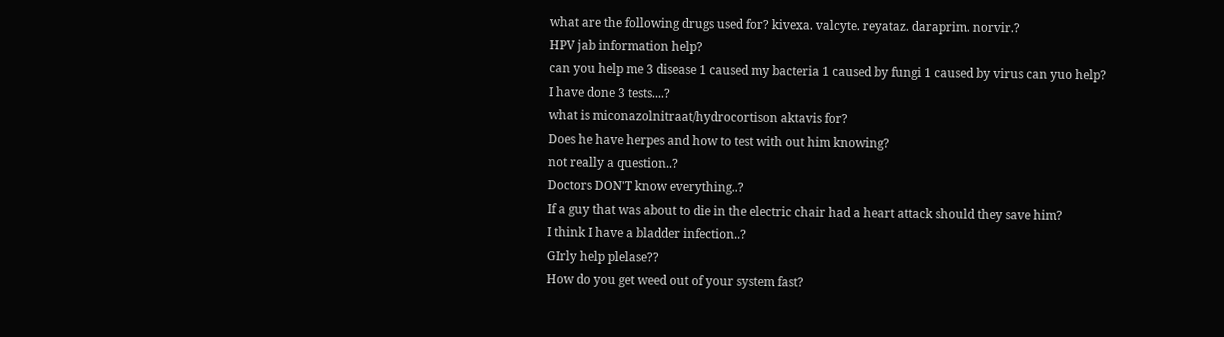what are the following drugs used for? kivexa. valcyte. reyataz. daraprim. norvir.?
HPV jab information help?
can you help me 3 disease 1 caused my bacteria 1 caused by fungi 1 caused by virus can yuo help?
I have done 3 tests....?
what is miconazolnitraat/hydrocortison aktavis for?
Does he have herpes and how to test with out him knowing?
not really a question..?
Doctors DON'T know everything..?
If a guy that was about to die in the electric chair had a heart attack should they save him?
I think I have a bladder infection..?
GIrly help plelase??
How do you get weed out of your system fast?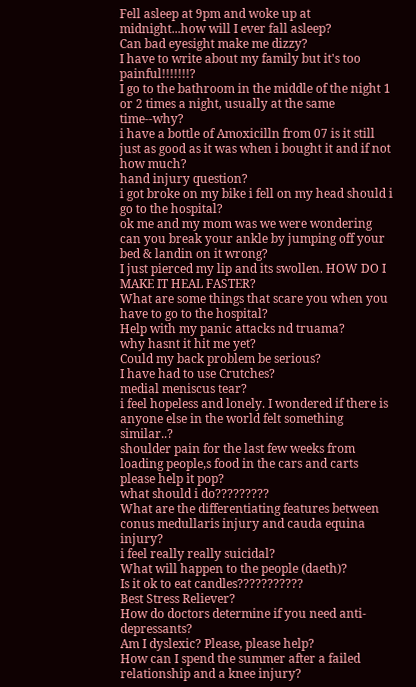Fell asleep at 9pm and woke up at midnight...how will I ever fall asleep?
Can bad eyesight make me dizzy?
I have to write about my family but it's too painful!!!!!!!?
I go to the bathroom in the middle of the night 1 or 2 times a night, usually at the same time--why?
i have a bottle of Amoxicilln from 07 is it still just as good as it was when i bought it and if not how much?
hand injury question?
i got broke on my bike i fell on my head should i go to the hospital?
ok me and my mom was we were wondering can you break your ankle by jumping off your bed & landin on it wrong?
I just pierced my lip and its swollen. HOW DO I MAKE IT HEAL FASTER?
What are some things that scare you when you have to go to the hospital?
Help with my panic attacks nd truama?
why hasnt it hit me yet?
Could my back problem be serious?
I have had to use Crutches?
medial meniscus tear?
i feel hopeless and lonely. I wondered if there is anyone else in the world felt something similar..?
shoulder pain for the last few weeks from loading people,s food in the cars and carts please help it pop?
what should i do?????????
What are the differentiating features between conus medullaris injury and cauda equina injury?
i feel really really suicidal?
What will happen to the people (daeth)?
Is it ok to eat candles???????????
Best Stress Reliever?
How do doctors determine if you need anti-depressants?
Am I dyslexic? Please, please help?
How can I spend the summer after a failed relationship and a knee injury?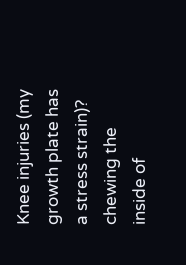Knee injuries (my growth plate has a stress strain)?
chewing the inside of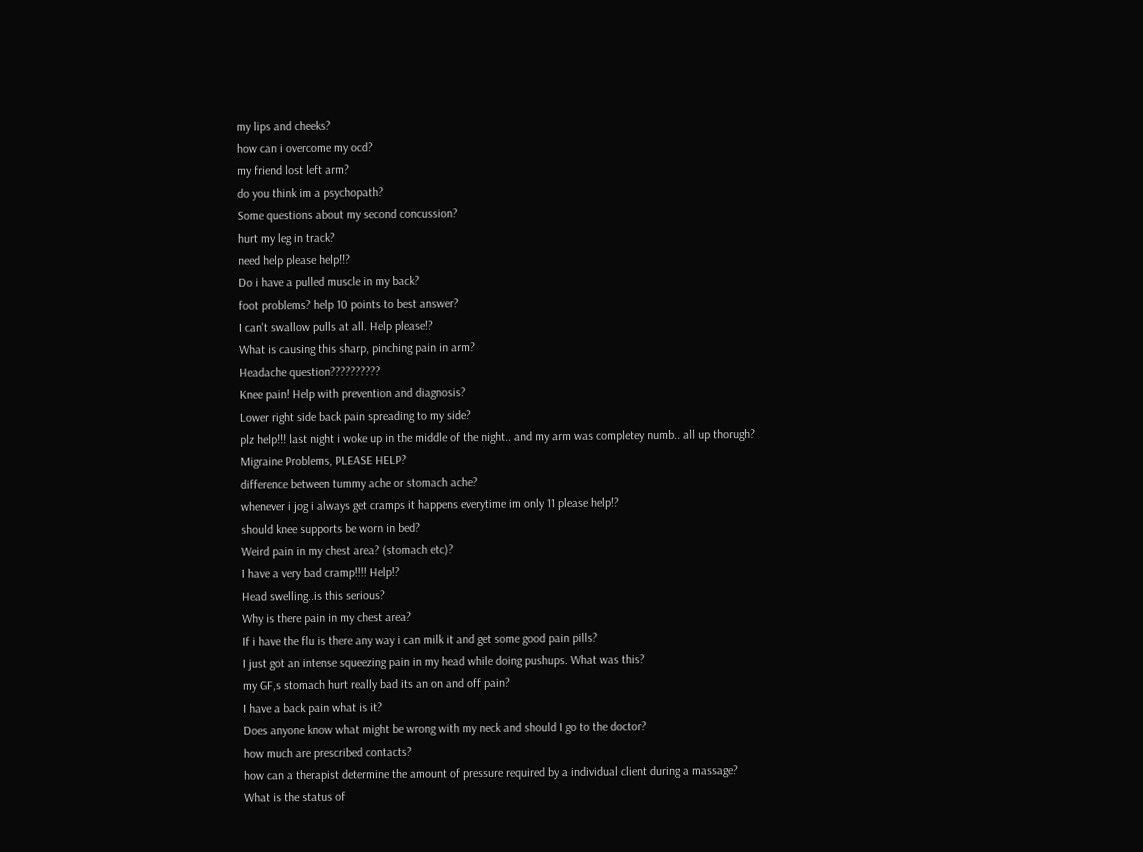my lips and cheeks?
how can i overcome my ocd?
my friend lost left arm?
do you think im a psychopath?
Some questions about my second concussion?
hurt my leg in track?
need help please help!!?
Do i have a pulled muscle in my back?
foot problems? help 10 points to best answer?
I can't swallow pulls at all. Help please!?
What is causing this sharp, pinching pain in arm?
Headache question??????????
Knee pain! Help with prevention and diagnosis?
Lower right side back pain spreading to my side?
plz help!!! last night i woke up in the middle of the night.. and my arm was completey numb.. all up thorugh?
Migraine Problems, PLEASE HELP?
difference between tummy ache or stomach ache?
whenever i jog i always get cramps it happens everytime im only 11 please help!?
should knee supports be worn in bed?
Weird pain in my chest area? (stomach etc)?
I have a very bad cramp!!!! Help!?
Head swelling..is this serious?
Why is there pain in my chest area?
If i have the flu is there any way i can milk it and get some good pain pills?
I just got an intense squeezing pain in my head while doing pushups. What was this?
my GF,s stomach hurt really bad its an on and off pain?
I have a back pain what is it?
Does anyone know what might be wrong with my neck and should I go to the doctor?
how much are prescribed contacts?
how can a therapist determine the amount of pressure required by a individual client during a massage?
What is the status of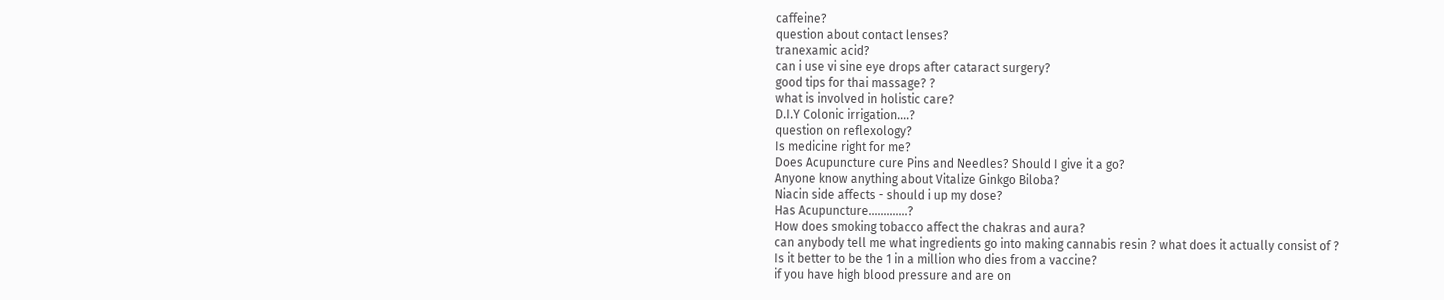caffeine?
question about contact lenses?
tranexamic acid?
can i use vi sine eye drops after cataract surgery?
good tips for thai massage? ?
what is involved in holistic care?
D.I.Y Colonic irrigation....?
question on reflexology?
Is medicine right for me?
Does Acupuncture cure Pins and Needles? Should I give it a go?
Anyone know anything about Vitalize Ginkgo Biloba?
Niacin side affects - should i up my dose?
Has Acupuncture.............?
How does smoking tobacco affect the chakras and aura?
can anybody tell me what ingredients go into making cannabis resin ? what does it actually consist of ?
Is it better to be the 1 in a million who dies from a vaccine?
if you have high blood pressure and are on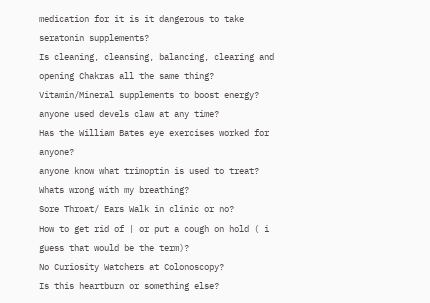medication for it is it dangerous to take seratonin supplements?
Is cleaning, cleansing, balancing, clearing and opening Chakras all the same thing?
Vitamin/Mineral supplements to boost energy?
anyone used devels claw at any time?
Has the William Bates eye exercises worked for anyone?
anyone know what trimoptin is used to treat?
Whats wrong with my breathing?
Sore Throat/ Ears Walk in clinic or no?
How to get rid of | or put a cough on hold ( i guess that would be the term)?
No Curiosity Watchers at Colonoscopy?
Is this heartburn or something else?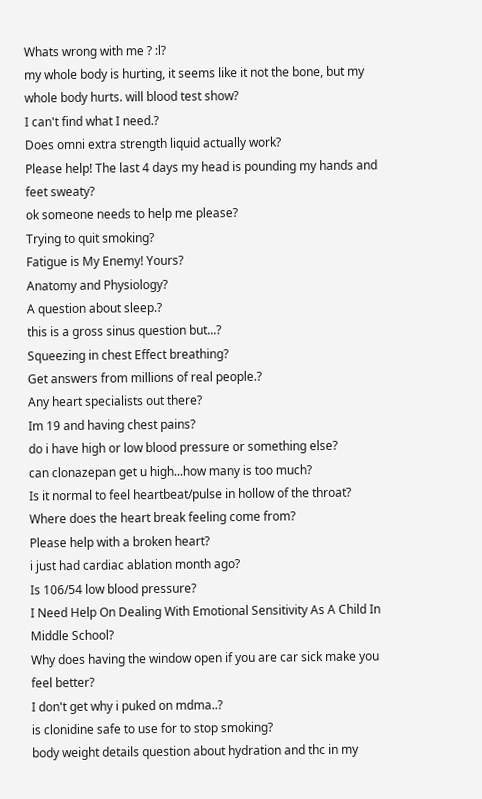Whats wrong with me ? :l?
my whole body is hurting, it seems like it not the bone, but my whole body hurts. will blood test show?
I can't find what I need.?
Does omni extra strength liquid actually work?
Please help! The last 4 days my head is pounding my hands and feet sweaty?
ok someone needs to help me please?
Trying to quit smoking?
Fatigue is My Enemy! Yours?
Anatomy and Physiology?
A question about sleep.?
this is a gross sinus question but...?
Squeezing in chest Effect breathing?
Get answers from millions of real people.?
Any heart specialists out there?
Im 19 and having chest pains?
do i have high or low blood pressure or something else?
can clonazepan get u high...how many is too much?
Is it normal to feel heartbeat/pulse in hollow of the throat?
Where does the heart break feeling come from?
Please help with a broken heart?
i just had cardiac ablation month ago?
Is 106/54 low blood pressure?
I Need Help On Dealing With Emotional Sensitivity As A Child In Middle School?
Why does having the window open if you are car sick make you feel better?
I don't get why i puked on mdma..?
is clonidine safe to use for to stop smoking?
body weight details question about hydration and thc in my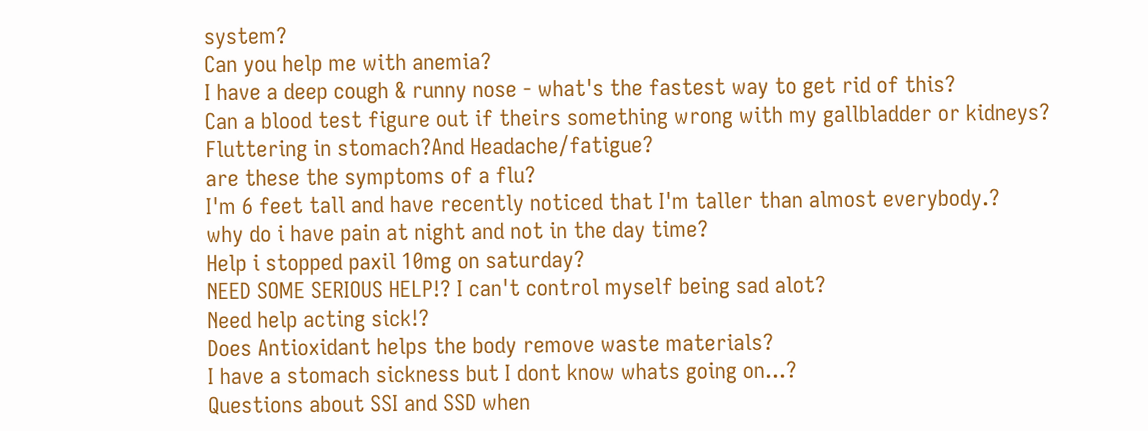system?
Can you help me with anemia?
I have a deep cough & runny nose - what's the fastest way to get rid of this?
Can a blood test figure out if theirs something wrong with my gallbladder or kidneys?
Fluttering in stomach?And Headache/fatigue?
are these the symptoms of a flu?
I'm 6 feet tall and have recently noticed that I'm taller than almost everybody.?
why do i have pain at night and not in the day time?
Help i stopped paxil 10mg on saturday?
NEED SOME SERIOUS HELP!? I can't control myself being sad alot?
Need help acting sick!?
Does Antioxidant helps the body remove waste materials?
I have a stomach sickness but I dont know whats going on...?
Questions about SSI and SSD when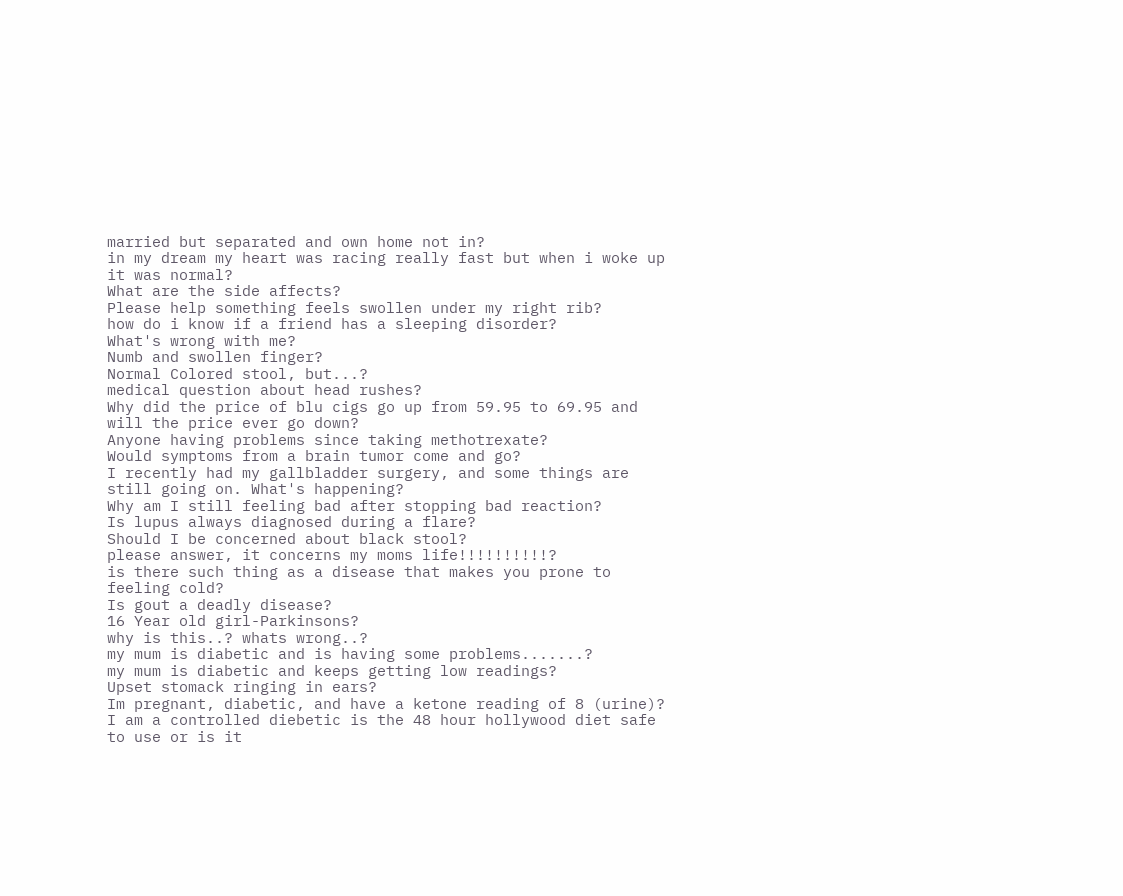married but separated and own home not in?
in my dream my heart was racing really fast but when i woke up it was normal?
What are the side affects?
Please help something feels swollen under my right rib?
how do i know if a friend has a sleeping disorder?
What's wrong with me?
Numb and swollen finger?
Normal Colored stool, but...?
medical question about head rushes?
Why did the price of blu cigs go up from 59.95 to 69.95 and will the price ever go down?
Anyone having problems since taking methotrexate?
Would symptoms from a brain tumor come and go?
I recently had my gallbladder surgery, and some things are still going on. What's happening?
Why am I still feeling bad after stopping bad reaction?
Is lupus always diagnosed during a flare?
Should I be concerned about black stool?
please answer, it concerns my moms life!!!!!!!!!!?
is there such thing as a disease that makes you prone to feeling cold?
Is gout a deadly disease?
16 Year old girl-Parkinsons?
why is this..? whats wrong..?
my mum is diabetic and is having some problems.......?
my mum is diabetic and keeps getting low readings?
Upset stomack ringing in ears?
Im pregnant, diabetic, and have a ketone reading of 8 (urine)?
I am a controlled diebetic is the 48 hour hollywood diet safe to use or is it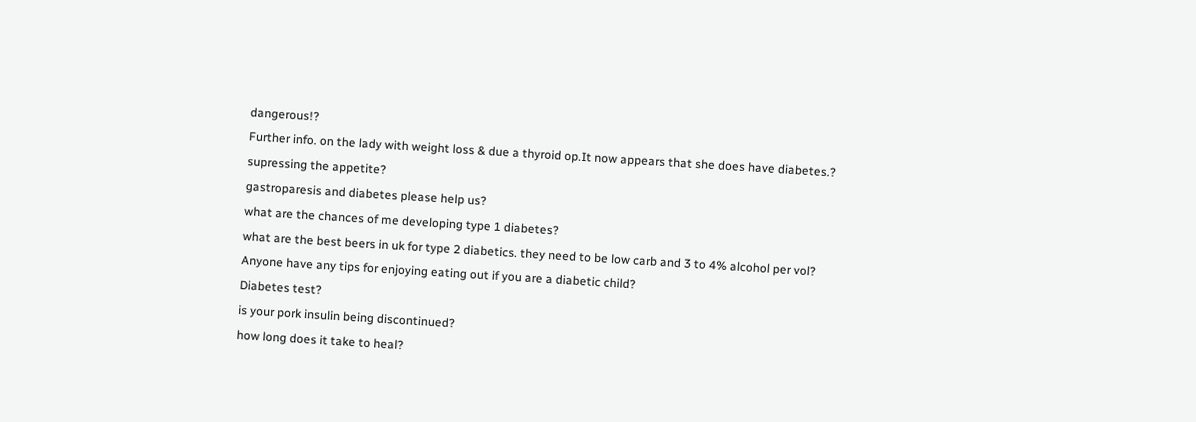dangerous!?
Further info. on the lady with weight loss & due a thyroid op.It now appears that she does have diabetes.?
supressing the appetite?
gastroparesis and diabetes please help us?
what are the chances of me developing type 1 diabetes?
what are the best beers in uk for type 2 diabetics. they need to be low carb and 3 to 4% alcohol per vol?
Anyone have any tips for enjoying eating out if you are a diabetic child?
Diabetes test?
is your pork insulin being discontinued?
how long does it take to heal?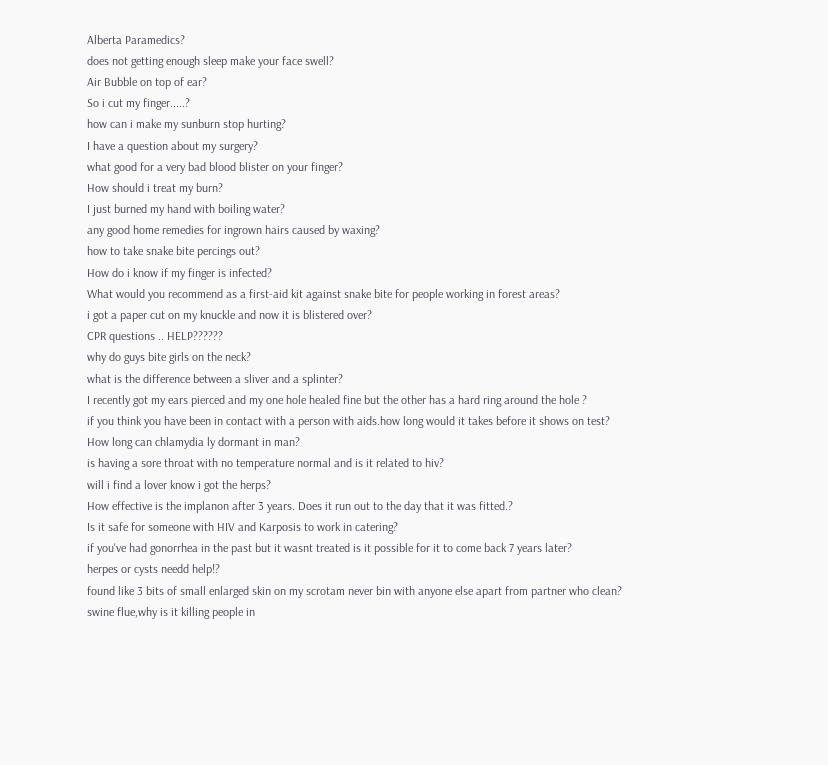Alberta Paramedics?
does not getting enough sleep make your face swell?
Air Bubble on top of ear?
So i cut my finger.....?
how can i make my sunburn stop hurting?
I have a question about my surgery?
what good for a very bad blood blister on your finger?
How should i treat my burn?
I just burned my hand with boiling water?
any good home remedies for ingrown hairs caused by waxing?
how to take snake bite percings out?
How do i know if my finger is infected?
What would you recommend as a first-aid kit against snake bite for people working in forest areas?
i got a paper cut on my knuckle and now it is blistered over?
CPR questions .. HELP??????
why do guys bite girls on the neck?
what is the difference between a sliver and a splinter?
I recently got my ears pierced and my one hole healed fine but the other has a hard ring around the hole ?
if you think you have been in contact with a person with aids.how long would it takes before it shows on test?
How long can chlamydia ly dormant in man?
is having a sore throat with no temperature normal and is it related to hiv?
will i find a lover know i got the herps?
How effective is the implanon after 3 years. Does it run out to the day that it was fitted.?
Is it safe for someone with HIV and Karposis to work in catering?
if you've had gonorrhea in the past but it wasnt treated is it possible for it to come back 7 years later?
herpes or cysts needd help!?
found like 3 bits of small enlarged skin on my scrotam never bin with anyone else apart from partner who clean?
swine flue,why is it killing people in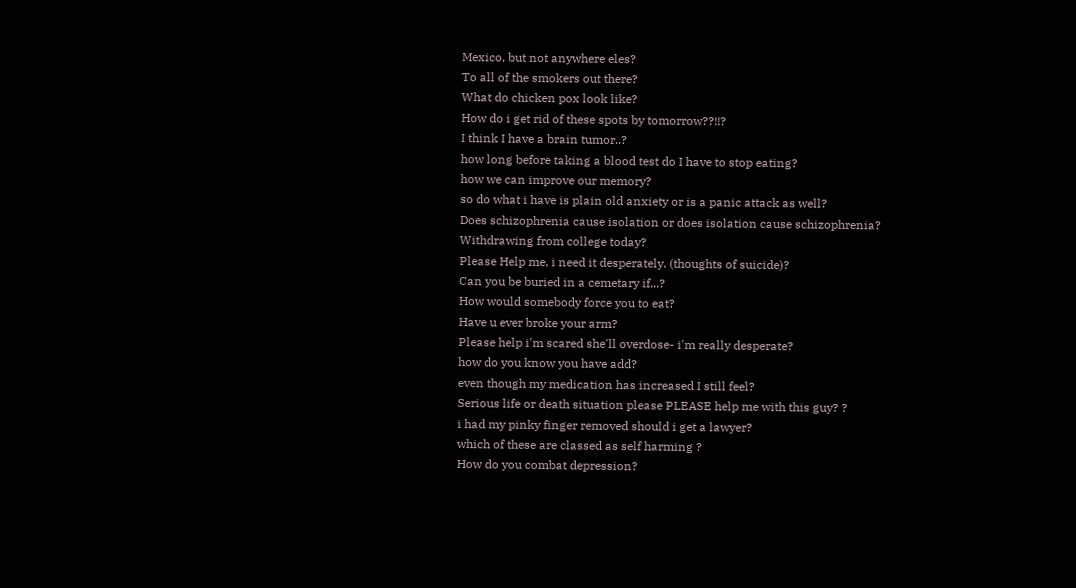Mexico, but not anywhere eles?
To all of the smokers out there?
What do chicken pox look like?
How do i get rid of these spots by tomorrow??!!?
I think I have a brain tumor..?
how long before taking a blood test do I have to stop eating?
how we can improve our memory?
so do what i have is plain old anxiety or is a panic attack as well?
Does schizophrenia cause isolation or does isolation cause schizophrenia?
Withdrawing from college today?
Please Help me, i need it desperately. (thoughts of suicide)?
Can you be buried in a cemetary if...?
How would somebody force you to eat?
Have u ever broke your arm?
Please help i'm scared she'll overdose- i'm really desperate?
how do you know you have add?
even though my medication has increased I still feel?
Serious life or death situation please PLEASE help me with this guy? ?
i had my pinky finger removed should i get a lawyer?
which of these are classed as self harming ?
How do you combat depression?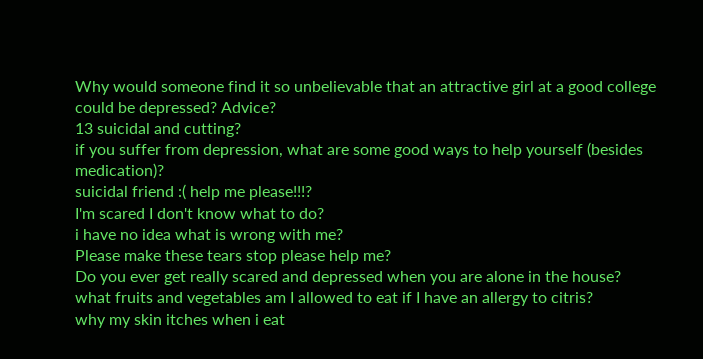Why would someone find it so unbelievable that an attractive girl at a good college could be depressed? Advice?
13 suicidal and cutting?
if you suffer from depression, what are some good ways to help yourself (besides medication)?
suicidal friend :( help me please!!!?
I'm scared I don't know what to do?
i have no idea what is wrong with me?
Please make these tears stop please help me?
Do you ever get really scared and depressed when you are alone in the house?
what fruits and vegetables am I allowed to eat if I have an allergy to citris?
why my skin itches when i eat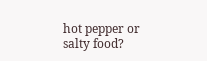hot pepper or salty food?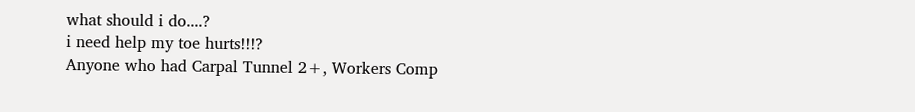what should i do....?
i need help my toe hurts!!!?
Anyone who had Carpal Tunnel 2+, Workers Comp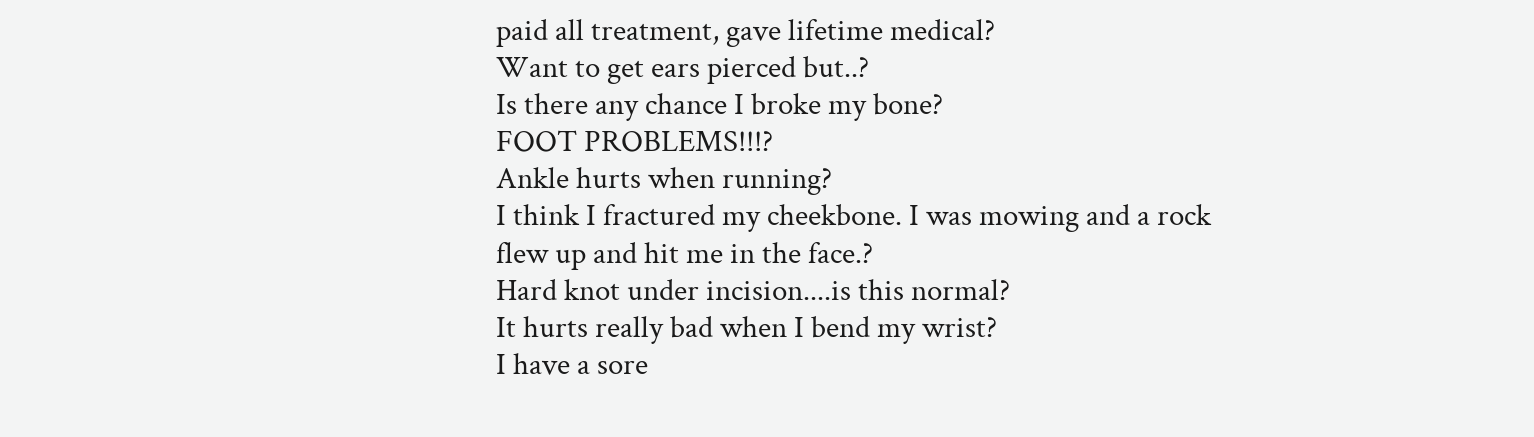paid all treatment, gave lifetime medical?
Want to get ears pierced but..?
Is there any chance I broke my bone?
FOOT PROBLEMS!!!?
Ankle hurts when running?
I think I fractured my cheekbone. I was mowing and a rock flew up and hit me in the face.?
Hard knot under incision....is this normal?
It hurts really bad when I bend my wrist?
I have a sore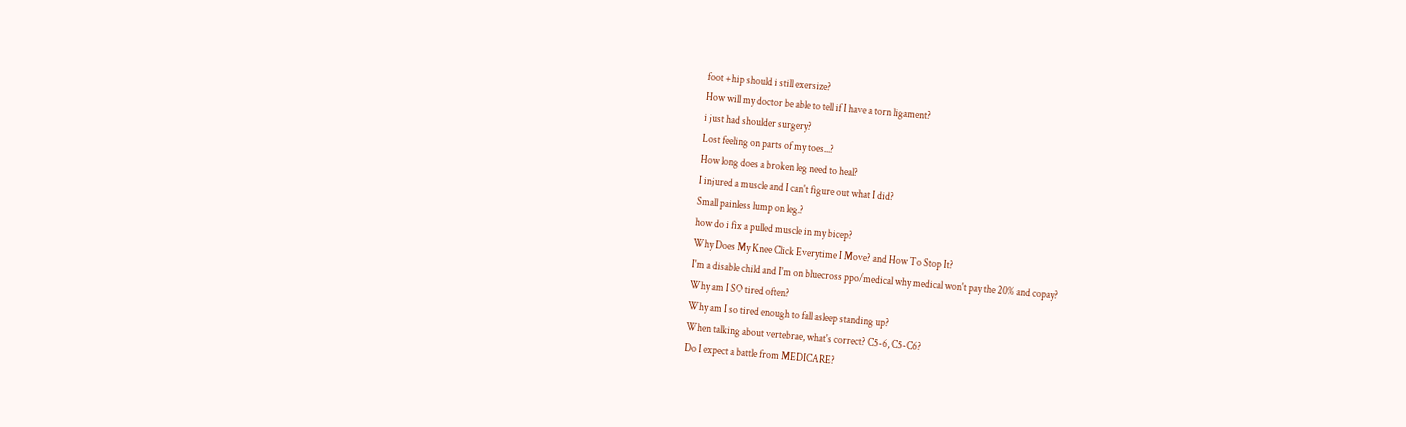foot +hip should i still exersize?
How will my doctor be able to tell if I have a torn ligament?
i just had shoulder surgery?
Lost feeling on parts of my toes...?
How long does a broken leg need to heal?
I injured a muscle and I can't figure out what I did?
Small painless lump on leg.?
how do i fix a pulled muscle in my bicep?
Why Does My Knee Click Everytime I Move? and How To Stop It?
I'm a disable child and I'm on bluecross ppo/medical why medical won't pay the 20% and copay?
Why am I SO tired often?
Why am I so tired enough to fall asleep standing up?
When talking about vertebrae, what's correct? C5-6, C5-C6?
Do I expect a battle from MEDICARE?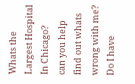Whats the Largest Hospital In Chicago?
can you help find out whats wrong with me?
Do I have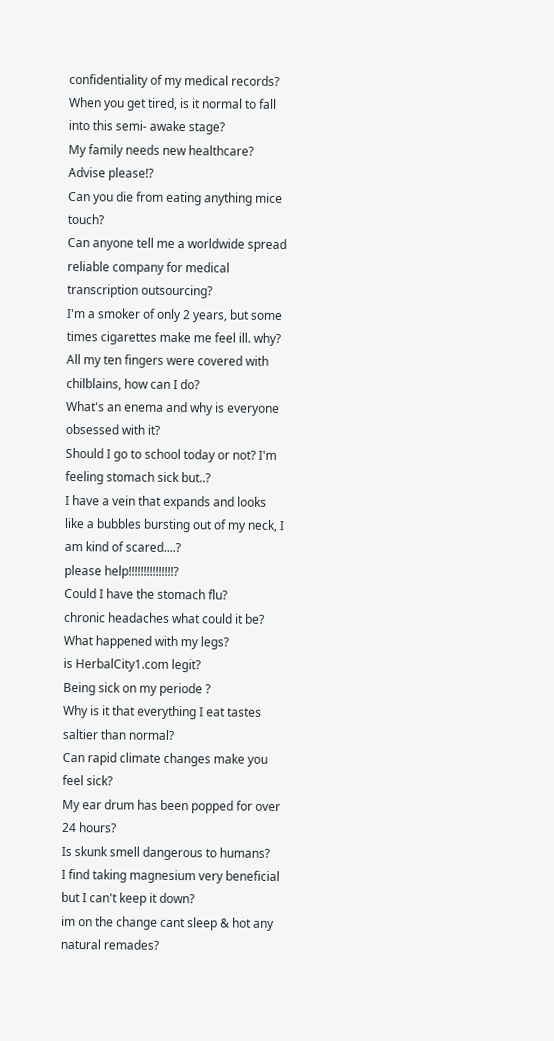confidentiality of my medical records?
When you get tired, is it normal to fall into this semi- awake stage?
My family needs new healthcare? Advise please!?
Can you die from eating anything mice touch?
Can anyone tell me a worldwide spread reliable company for medical transcription outsourcing?
I'm a smoker of only 2 years, but some times cigarettes make me feel ill. why?
All my ten fingers were covered with chilblains, how can I do?
What's an enema and why is everyone obsessed with it?
Should I go to school today or not? I'm feeling stomach sick but..?
I have a vein that expands and looks like a bubbles bursting out of my neck, I am kind of scared....?
please help!!!!!!!!!!!!!!!?
Could I have the stomach flu?
chronic headaches what could it be?
What happened with my legs?
is HerbalCity1.com legit?
Being sick on my periode ?
Why is it that everything I eat tastes saltier than normal?
Can rapid climate changes make you feel sick?
My ear drum has been popped for over 24 hours?
Is skunk smell dangerous to humans?
I find taking magnesium very beneficial but I can't keep it down?
im on the change cant sleep & hot any natural remades?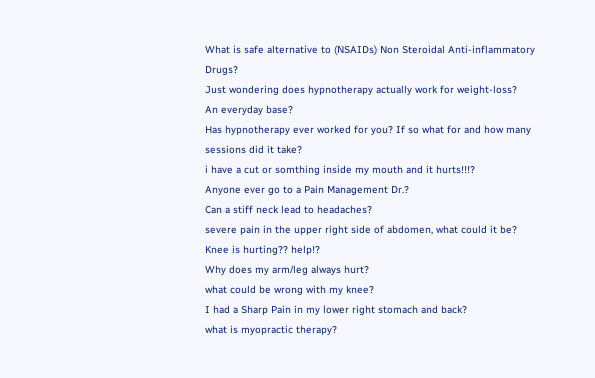What is safe alternative to (NSAIDs) Non Steroidal Anti-inflammatory Drugs?
Just wondering does hypnotherapy actually work for weight-loss?
An everyday base?
Has hypnotherapy ever worked for you? If so what for and how many sessions did it take?
i have a cut or somthing inside my mouth and it hurts!!!?
Anyone ever go to a Pain Management Dr.?
Can a stiff neck lead to headaches?
severe pain in the upper right side of abdomen, what could it be?
Knee is hurting?? help!?
Why does my arm/leg always hurt?
what could be wrong with my knee?
I had a Sharp Pain in my lower right stomach and back?
what is myopractic therapy?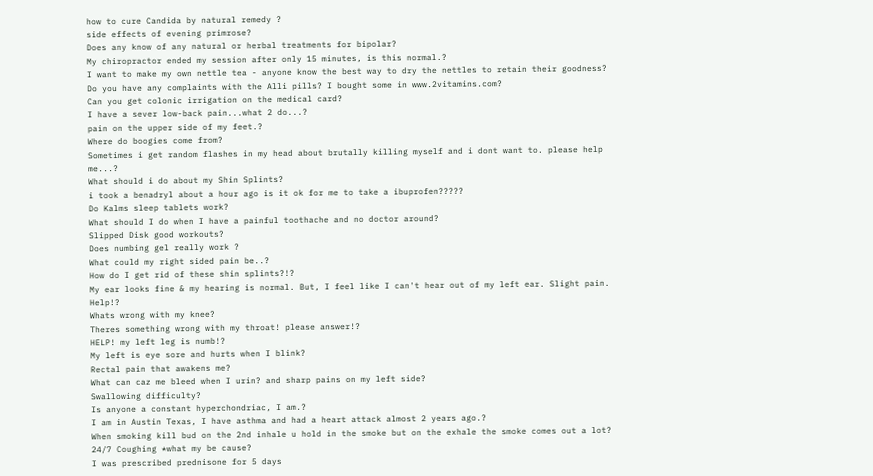how to cure Candida by natural remedy ?
side effects of evening primrose?
Does any know of any natural or herbal treatments for bipolar?
My chiropractor ended my session after only 15 minutes, is this normal.?
I want to make my own nettle tea - anyone know the best way to dry the nettles to retain their goodness?
Do you have any complaints with the Alli pills? I bought some in www.2vitamins.com?
Can you get colonic irrigation on the medical card?
I have a sever low-back pain...what 2 do...?
pain on the upper side of my feet.?
Where do boogies come from?
Sometimes i get random flashes in my head about brutally killing myself and i dont want to. please help me...?
What should i do about my Shin Splints?
i took a benadryl about a hour ago is it ok for me to take a ibuprofen?????
Do Kalms sleep tablets work?
What should I do when I have a painful toothache and no doctor around?
Slipped Disk good workouts?
Does numbing gel really work ?
What could my right sided pain be..?
How do I get rid of these shin splints?!?
My ear looks fine & my hearing is normal. But, I feel like I can't hear out of my left ear. Slight pain. Help!?
Whats wrong with my knee?
Theres something wrong with my throat! please answer!?
HELP! my left leg is numb!?
My left is eye sore and hurts when I blink?
Rectal pain that awakens me?
What can caz me bleed when I urin? and sharp pains on my left side?
Swallowing difficulty?
Is anyone a constant hyperchondriac, I am.?
I am in Austin Texas, I have asthma and had a heart attack almost 2 years ago.?
When smoking kill bud on the 2nd inhale u hold in the smoke but on the exhale the smoke comes out a lot?
24/7 Coughing *what my be cause?
I was prescribed prednisone for 5 days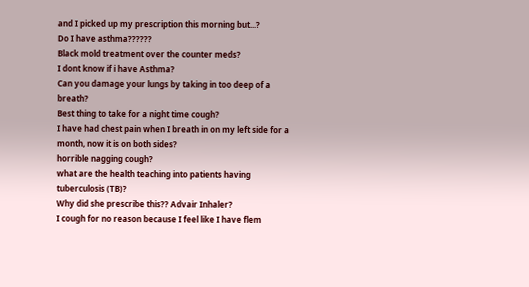and I picked up my prescription this morning but...?
Do I have asthma??????
Black mold treatment over the counter meds?
I dont know if i have Asthma?
Can you damage your lungs by taking in too deep of a breath?
Best thing to take for a night time cough?
I have had chest pain when I breath in on my left side for a month, now it is on both sides?
horrible nagging cough?
what are the health teaching into patients having tuberculosis (TB)?
Why did she prescribe this?? Advair Inhaler?
I cough for no reason because I feel like I have flem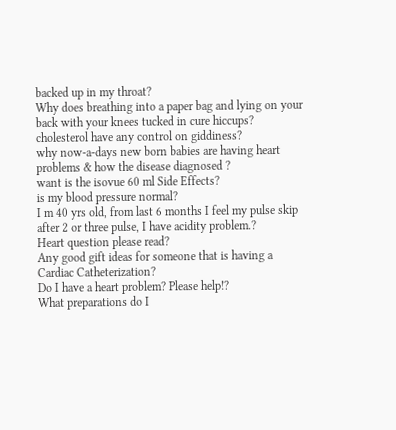backed up in my throat?
Why does breathing into a paper bag and lying on your back with your knees tucked in cure hiccups?
cholesterol have any control on giddiness?
why now-a-days new born babies are having heart problems & how the disease diagnosed ?
want is the isovue 60 ml Side Effects?
is my blood pressure normal?
I m 40 yrs old, from last 6 months I feel my pulse skip after 2 or three pulse, I have acidity problem.?
Heart question please read?
Any good gift ideas for someone that is having a Cardiac Catheterization?
Do I have a heart problem? Please help!?
What preparations do I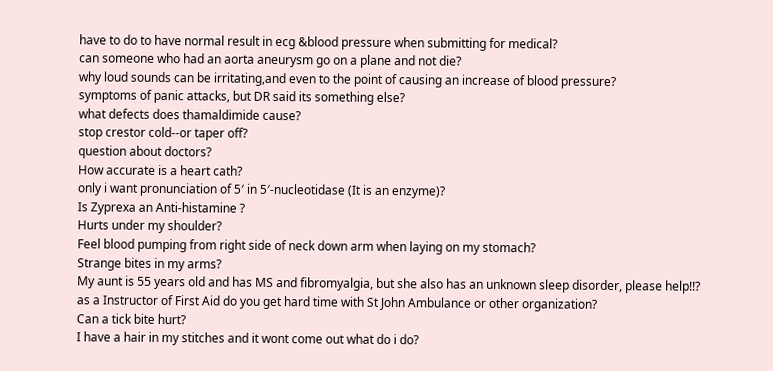have to do to have normal result in ecg &blood pressure when submitting for medical?
can someone who had an aorta aneurysm go on a plane and not die?
why loud sounds can be irritating,and even to the point of causing an increase of blood pressure?
symptoms of panic attacks, but DR said its something else?
what defects does thamaldimide cause?
stop crestor cold--or taper off?
question about doctors?
How accurate is a heart cath?
only i want pronunciation of 5′ in 5′-nucleotidase (It is an enzyme)?
Is Zyprexa an Anti-histamine ?
Hurts under my shoulder?
Feel blood pumping from right side of neck down arm when laying on my stomach?
Strange bites in my arms?
My aunt is 55 years old and has MS and fibromyalgia, but she also has an unknown sleep disorder, please help!!?
as a Instructor of First Aid do you get hard time with St John Ambulance or other organization?
Can a tick bite hurt?
I have a hair in my stitches and it wont come out what do i do?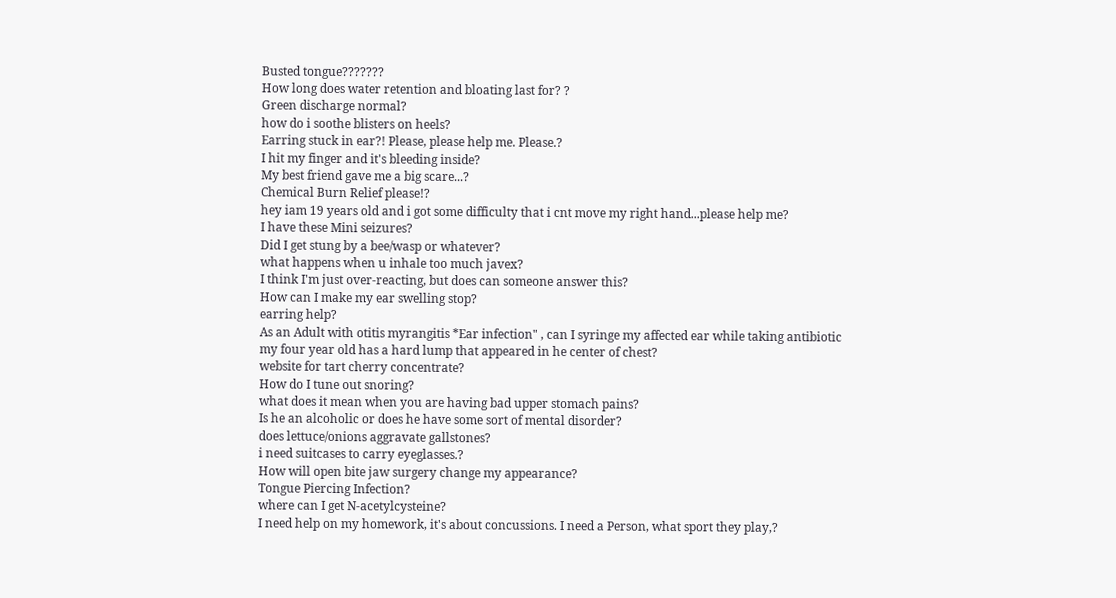Busted tongue???????
How long does water retention and bloating last for? ?
Green discharge normal?
how do i soothe blisters on heels?
Earring stuck in ear?! Please, please help me. Please.?
I hit my finger and it's bleeding inside?
My best friend gave me a big scare...?
Chemical Burn Relief please!?
hey iam 19 years old and i got some difficulty that i cnt move my right hand...please help me?
I have these Mini seizures?
Did I get stung by a bee/wasp or whatever?
what happens when u inhale too much javex?
I think I'm just over-reacting, but does can someone answer this?
How can I make my ear swelling stop?
earring help?
As an Adult with otitis myrangitis *Ear infection" , can I syringe my affected ear while taking antibiotic
my four year old has a hard lump that appeared in he center of chest?
website for tart cherry concentrate?
How do I tune out snoring?
what does it mean when you are having bad upper stomach pains?
Is he an alcoholic or does he have some sort of mental disorder?
does lettuce/onions aggravate gallstones?
i need suitcases to carry eyeglasses.?
How will open bite jaw surgery change my appearance?
Tongue Piercing Infection?
where can I get N-acetylcysteine?
I need help on my homework, it's about concussions. I need a Person, what sport they play,?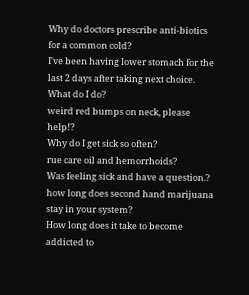Why do doctors prescribe anti-biotics for a common cold?
I've been having lower stomach for the last 2 days after taking next choice. What do I do?
weird red bumps on neck, please help!?
Why do I get sick so often?
rue care oil and hemorrhoids?
Was feeling sick and have a question.?
how long does second hand marijuana stay in your system?
How long does it take to become addicted to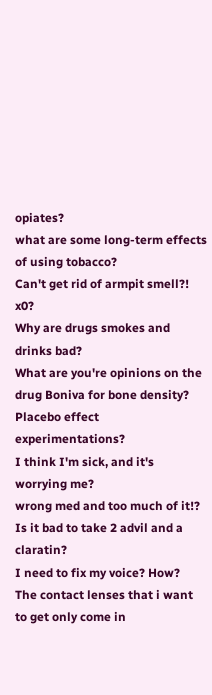opiates?
what are some long-term effects of using tobacco?
Can't get rid of armpit smell?! x0?
Why are drugs smokes and drinks bad?
What are you're opinions on the drug Boniva for bone density?
Placebo effect experimentations?
I think I'm sick, and it's worrying me?
wrong med and too much of it!?
Is it bad to take 2 advil and a claratin?
I need to fix my voice? How?
The contact lenses that i want to get only come in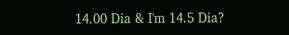14.00 Dia & I'm 14.5 Dia?